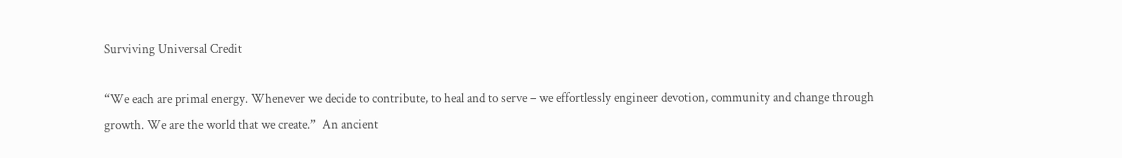Surviving Universal Credit

“We each are primal energy. Whenever we decide to contribute, to heal and to serve – we effortlessly engineer devotion, community and change through growth. We are the world that we create.”  An ancient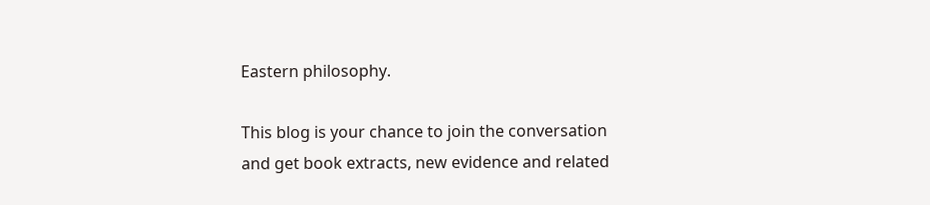Eastern philosophy.

This blog is your chance to join the conversation and get book extracts, new evidence and related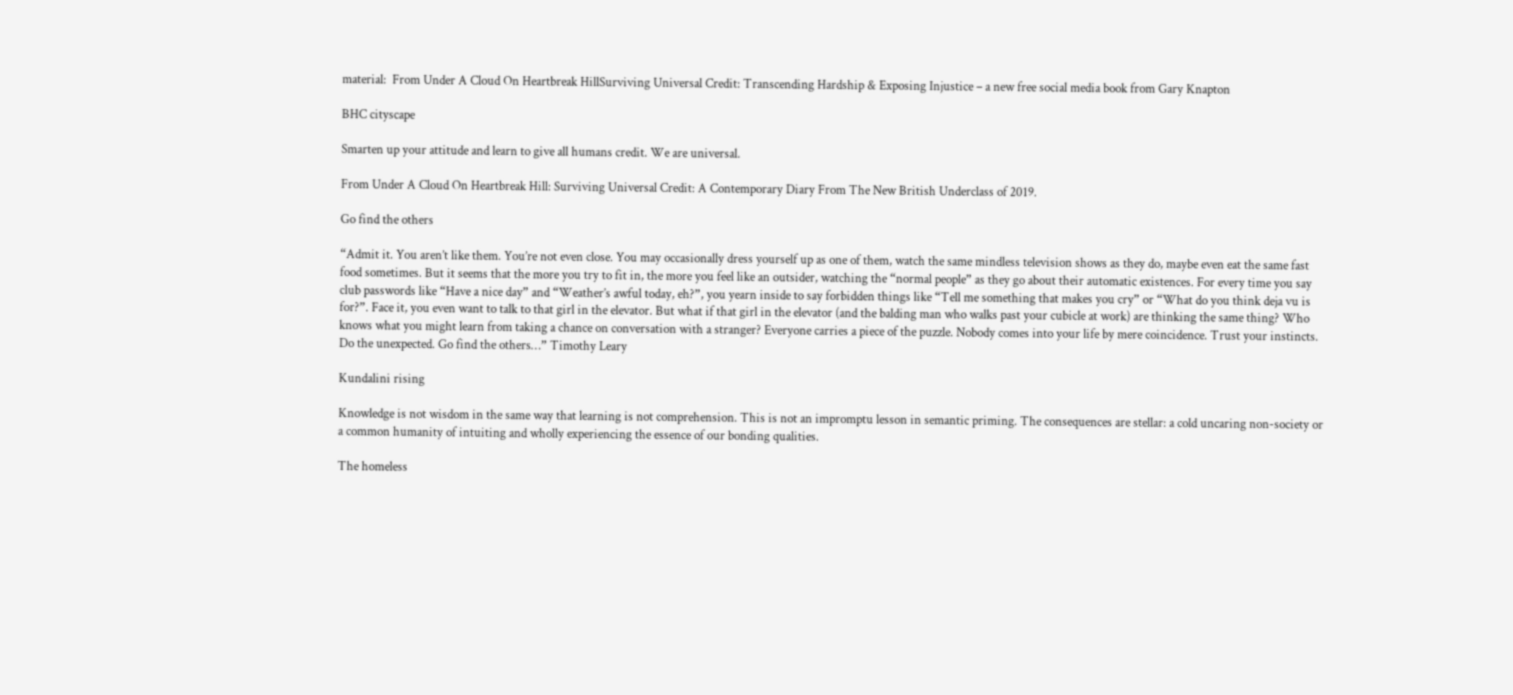material:  From Under A Cloud On Heartbreak HillSurviving Universal Credit: Transcending Hardship & Exposing Injustice – a new free social media book from Gary Knapton

BHC cityscape

Smarten up your attitude and learn to give all humans credit. We are universal.

From Under A Cloud On Heartbreak Hill: Surviving Universal Credit: A Contemporary Diary From The New British Underclass of 2019.

Go find the others

“Admit it. You aren’t like them. You’re not even close. You may occasionally dress yourself up as one of them, watch the same mindless television shows as they do, maybe even eat the same fast food sometimes. But it seems that the more you try to fit in, the more you feel like an outsider, watching the “normal people” as they go about their automatic existences. For every time you say club passwords like “Have a nice day” and “Weather’s awful today, eh?”, you yearn inside to say forbidden things like “Tell me something that makes you cry” or “What do you think deja vu is for?”. Face it, you even want to talk to that girl in the elevator. But what if that girl in the elevator (and the balding man who walks past your cubicle at work) are thinking the same thing? Who knows what you might learn from taking a chance on conversation with a stranger? Everyone carries a piece of the puzzle. Nobody comes into your life by mere coincidence. Trust your instincts. Do the unexpected. Go find the others…” Timothy Leary

Kundalini rising

Knowledge is not wisdom in the same way that learning is not comprehension. This is not an impromptu lesson in semantic priming. The consequences are stellar: a cold uncaring non-society or a common humanity of intuiting and wholly experiencing the essence of our bonding qualities.

The homeless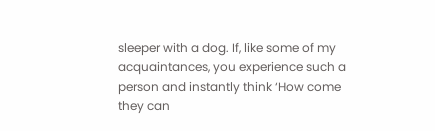sleeper with a dog. If, like some of my acquaintances, you experience such a person and instantly think ‘How come they can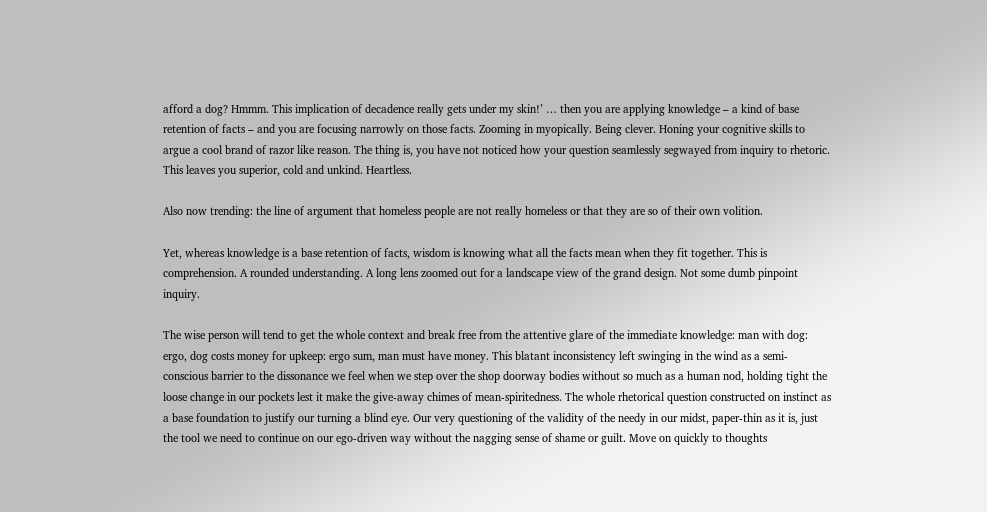afford a dog? Hmmm. This implication of decadence really gets under my skin!’ … then you are applying knowledge – a kind of base retention of facts – and you are focusing narrowly on those facts. Zooming in myopically. Being clever. Honing your cognitive skills to argue a cool brand of razor like reason. The thing is, you have not noticed how your question seamlessly segwayed from inquiry to rhetoric. This leaves you superior, cold and unkind. Heartless.

Also now trending: the line of argument that homeless people are not really homeless or that they are so of their own volition.

Yet, whereas knowledge is a base retention of facts, wisdom is knowing what all the facts mean when they fit together. This is comprehension. A rounded understanding. A long lens zoomed out for a landscape view of the grand design. Not some dumb pinpoint inquiry.

The wise person will tend to get the whole context and break free from the attentive glare of the immediate knowledge: man with dog: ergo, dog costs money for upkeep: ergo sum, man must have money. This blatant inconsistency left swinging in the wind as a semi-conscious barrier to the dissonance we feel when we step over the shop doorway bodies without so much as a human nod, holding tight the loose change in our pockets lest it make the give-away chimes of mean-spiritedness. The whole rhetorical question constructed on instinct as a base foundation to justify our turning a blind eye. Our very questioning of the validity of the needy in our midst, paper-thin as it is, just the tool we need to continue on our ego-driven way without the nagging sense of shame or guilt. Move on quickly to thoughts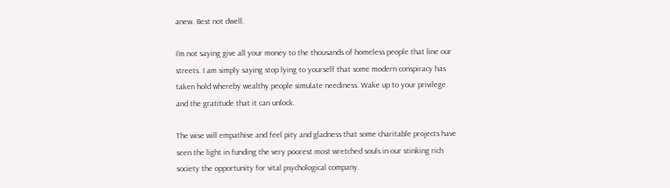anew. Best not dwell.

I’m not saying give all your money to the thousands of homeless people that line our streets. I am simply saying stop lying to yourself that some modern conspiracy has taken hold whereby wealthy people simulate neediness. Wake up to your privilege and the gratitude that it can unlock.

The wise will empathise and feel pity and gladness that some charitable projects have seen the light in funding the very poorest most wretched souls in our stinking rich society the opportunity for vital psychological company.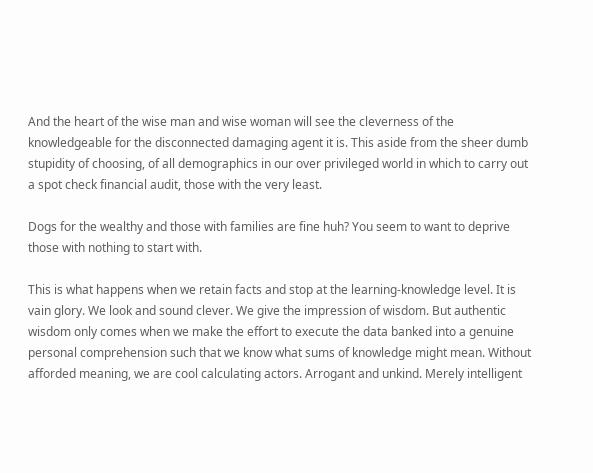And the heart of the wise man and wise woman will see the cleverness of the knowledgeable for the disconnected damaging agent it is. This aside from the sheer dumb stupidity of choosing, of all demographics in our over privileged world in which to carry out a spot check financial audit, those with the very least.

Dogs for the wealthy and those with families are fine huh? You seem to want to deprive those with nothing to start with.

This is what happens when we retain facts and stop at the learning-knowledge level. It is vain glory. We look and sound clever. We give the impression of wisdom. But authentic wisdom only comes when we make the effort to execute the data banked into a genuine personal comprehension such that we know what sums of knowledge might mean. Without afforded meaning, we are cool calculating actors. Arrogant and unkind. Merely intelligent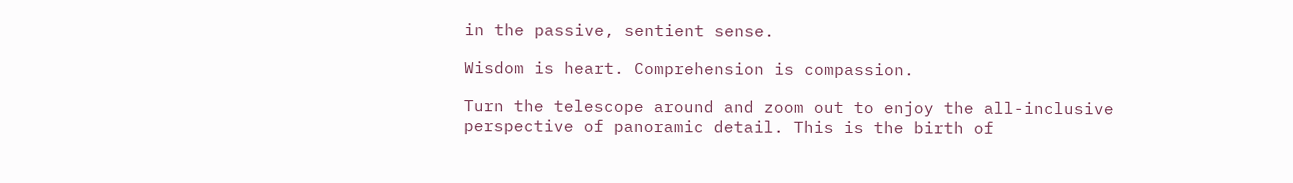in the passive, sentient sense.

Wisdom is heart. Comprehension is compassion.

Turn the telescope around and zoom out to enjoy the all-inclusive perspective of panoramic detail. This is the birth of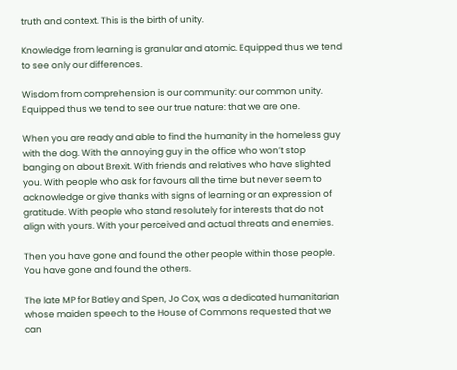truth and context. This is the birth of unity.

Knowledge from learning is granular and atomic. Equipped thus we tend to see only our differences.

Wisdom from comprehension is our community: our common unity. Equipped thus we tend to see our true nature: that we are one.

When you are ready and able to find the humanity in the homeless guy with the dog. With the annoying guy in the office who won’t stop banging on about Brexit. With friends and relatives who have slighted you. With people who ask for favours all the time but never seem to acknowledge or give thanks with signs of learning or an expression of gratitude. With people who stand resolutely for interests that do not align with yours. With your perceived and actual threats and enemies.

Then you have gone and found the other people within those people. You have gone and found the others.

The late MP for Batley and Spen, Jo Cox, was a dedicated humanitarian whose maiden speech to the House of Commons requested that we can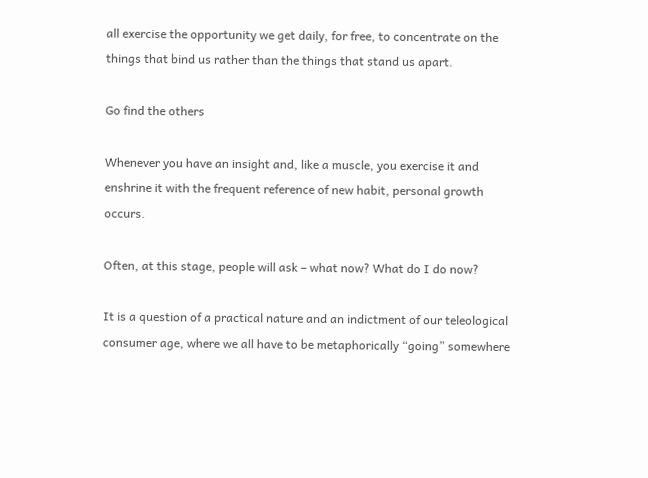all exercise the opportunity we get daily, for free, to concentrate on the things that bind us rather than the things that stand us apart.

Go find the others

Whenever you have an insight and, like a muscle, you exercise it and enshrine it with the frequent reference of new habit, personal growth occurs.

Often, at this stage, people will ask – what now? What do I do now?

It is a question of a practical nature and an indictment of our teleological consumer age, where we all have to be metaphorically “going” somewhere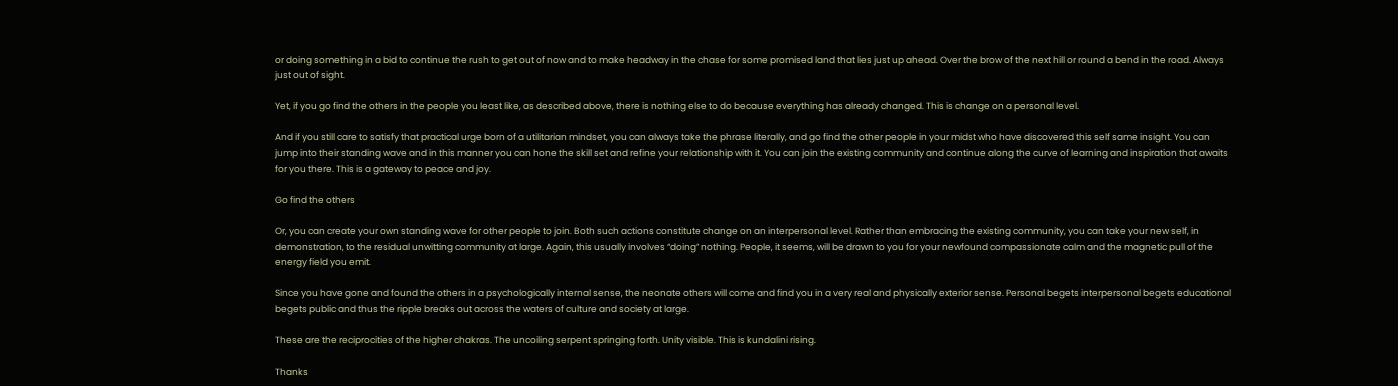or doing something in a bid to continue the rush to get out of now and to make headway in the chase for some promised land that lies just up ahead. Over the brow of the next hill or round a bend in the road. Always just out of sight.

Yet, if you go find the others in the people you least like, as described above, there is nothing else to do because everything has already changed. This is change on a personal level.

And if you still care to satisfy that practical urge born of a utilitarian mindset, you can always take the phrase literally, and go find the other people in your midst who have discovered this self same insight. You can jump into their standing wave and in this manner you can hone the skill set and refine your relationship with it. You can join the existing community and continue along the curve of learning and inspiration that awaits for you there. This is a gateway to peace and joy.

Go find the others

Or, you can create your own standing wave for other people to join. Both such actions constitute change on an interpersonal level. Rather than embracing the existing community, you can take your new self, in demonstration, to the residual unwitting community at large. Again, this usually involves “doing” nothing. People, it seems, will be drawn to you for your newfound compassionate calm and the magnetic pull of the energy field you emit.

Since you have gone and found the others in a psychologically internal sense, the neonate others will come and find you in a very real and physically exterior sense. Personal begets interpersonal begets educational begets public and thus the ripple breaks out across the waters of culture and society at large.

These are the reciprocities of the higher chakras. The uncoiling serpent springing forth. Unity visible. This is kundalini rising.

Thanks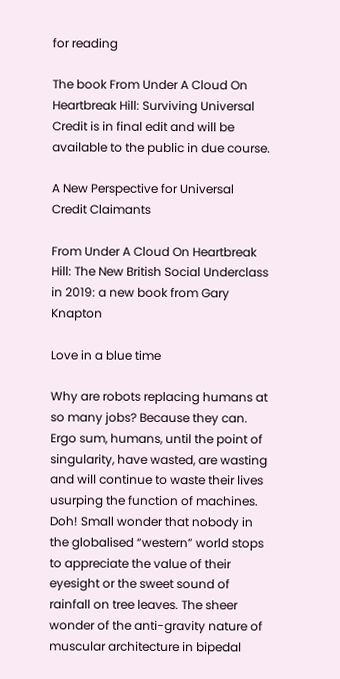for reading

The book From Under A Cloud On Heartbreak Hill: Surviving Universal Credit is in final edit and will be available to the public in due course.

A New Perspective for Universal Credit Claimants

From Under A Cloud On Heartbreak Hill: The New British Social Underclass in 2019: a new book from Gary Knapton

Love in a blue time

Why are robots replacing humans at so many jobs? Because they can. Ergo sum, humans, until the point of singularity, have wasted, are wasting and will continue to waste their lives usurping the function of machines. Doh! Small wonder that nobody in the globalised “western” world stops to appreciate the value of their eyesight or the sweet sound of rainfall on tree leaves. The sheer wonder of the anti-gravity nature of muscular architecture in bipedal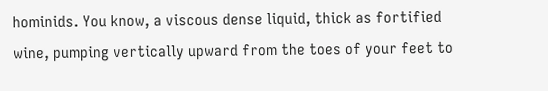hominids. You know, a viscous dense liquid, thick as fortified wine, pumping vertically upward from the toes of your feet to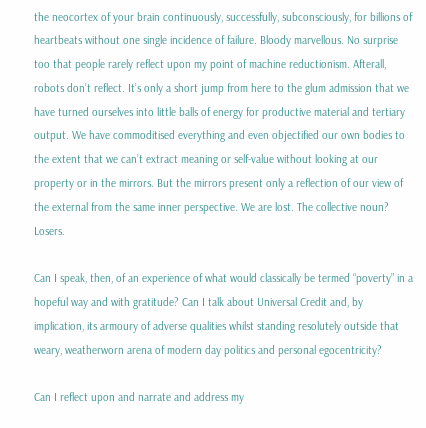the neocortex of your brain continuously, successfully, subconsciously, for billions of heartbeats without one single incidence of failure. Bloody marvellous. No surprise too that people rarely reflect upon my point of machine reductionism. Afterall, robots don’t reflect. It’s only a short jump from here to the glum admission that we have turned ourselves into little balls of energy for productive material and tertiary output. We have commoditised everything and even objectified our own bodies to the extent that we can’t extract meaning or self-value without looking at our property or in the mirrors. But the mirrors present only a reflection of our view of the external from the same inner perspective. We are lost. The collective noun? Losers.

Can I speak, then, of an experience of what would classically be termed “poverty” in a hopeful way and with gratitude? Can I talk about Universal Credit and, by implication, its armoury of adverse qualities whilst standing resolutely outside that weary, weatherworn arena of modern day politics and personal egocentricity?

Can I reflect upon and narrate and address my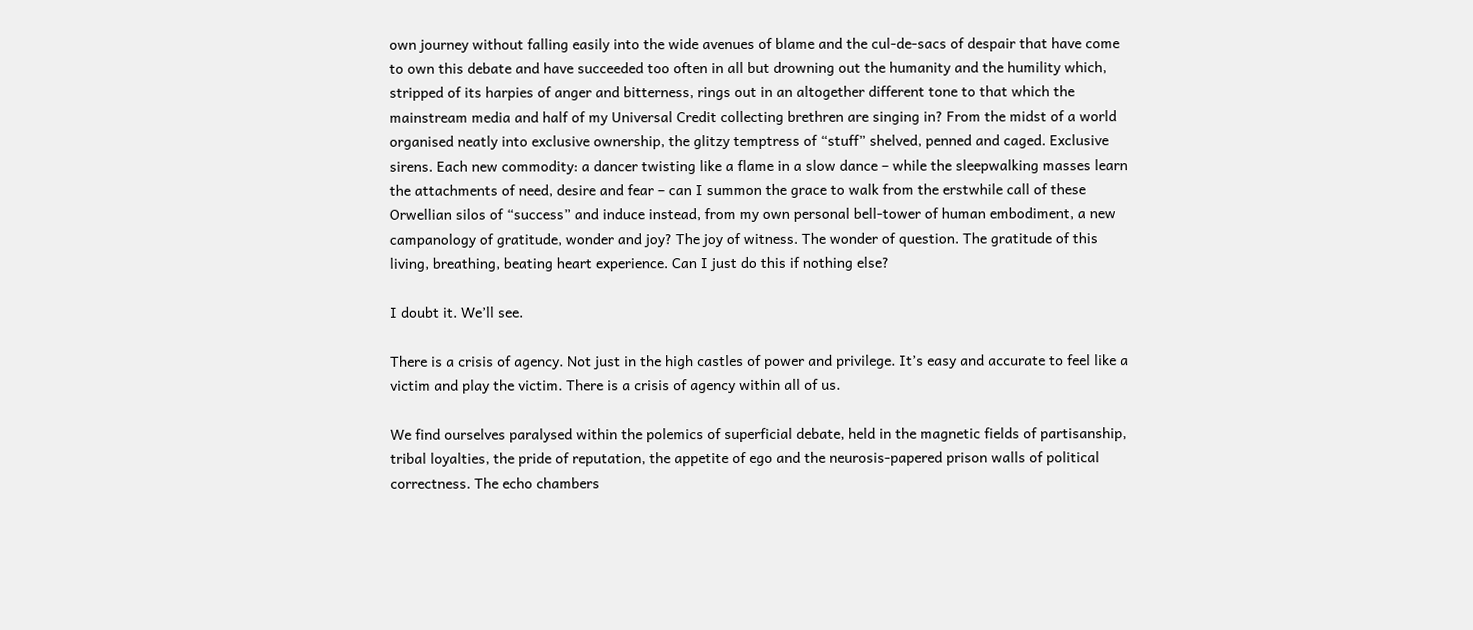own journey without falling easily into the wide avenues of blame and the cul-de-sacs of despair that have come to own this debate and have succeeded too often in all but drowning out the humanity and the humility which, stripped of its harpies of anger and bitterness, rings out in an altogether different tone to that which the mainstream media and half of my Universal Credit collecting brethren are singing in? From the midst of a world organised neatly into exclusive ownership, the glitzy temptress of “stuff” shelved, penned and caged. Exclusive sirens. Each new commodity: a dancer twisting like a flame in a slow dance – while the sleepwalking masses learn the attachments of need, desire and fear – can I summon the grace to walk from the erstwhile call of these Orwellian silos of “success” and induce instead, from my own personal bell-tower of human embodiment, a new campanology of gratitude, wonder and joy? The joy of witness. The wonder of question. The gratitude of this living, breathing, beating heart experience. Can I just do this if nothing else?

I doubt it. We’ll see.

There is a crisis of agency. Not just in the high castles of power and privilege. It’s easy and accurate to feel like a victim and play the victim. There is a crisis of agency within all of us.

We find ourselves paralysed within the polemics of superficial debate, held in the magnetic fields of partisanship, tribal loyalties, the pride of reputation, the appetite of ego and the neurosis-papered prison walls of political correctness. The echo chambers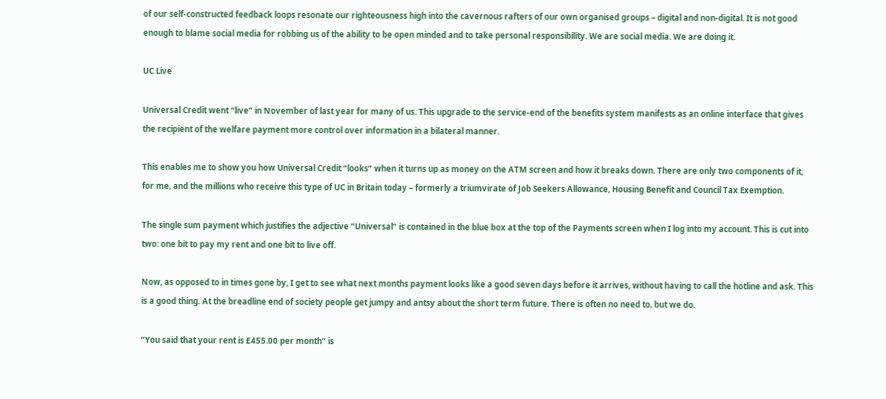of our self-constructed feedback loops resonate our righteousness high into the cavernous rafters of our own organised groups – digital and non-digital. It is not good enough to blame social media for robbing us of the ability to be open minded and to take personal responsibility. We are social media. We are doing it.

UC Live

Universal Credit went “live” in November of last year for many of us. This upgrade to the service-end of the benefits system manifests as an online interface that gives the recipient of the welfare payment more control over information in a bilateral manner.

This enables me to show you how Universal Credit “looks” when it turns up as money on the ATM screen and how it breaks down. There are only two components of it, for me, and the millions who receive this type of UC in Britain today – formerly a triumvirate of Job Seekers Allowance, Housing Benefit and Council Tax Exemption.

The single sum payment which justifies the adjective “Universal” is contained in the blue box at the top of the Payments screen when I log into my account. This is cut into two: one bit to pay my rent and one bit to live off.

Now, as opposed to in times gone by, I get to see what next months payment looks like a good seven days before it arrives, without having to call the hotline and ask. This is a good thing. At the breadline end of society people get jumpy and antsy about the short term future. There is often no need to, but we do.

“You said that your rent is £455.00 per month” is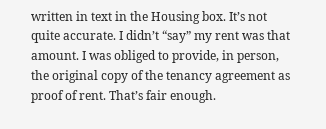written in text in the Housing box. It’s not quite accurate. I didn’t “say” my rent was that amount. I was obliged to provide, in person, the original copy of the tenancy agreement as proof of rent. That’s fair enough.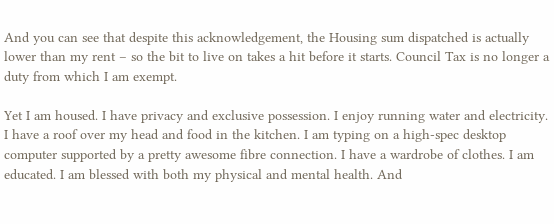And you can see that despite this acknowledgement, the Housing sum dispatched is actually lower than my rent – so the bit to live on takes a hit before it starts. Council Tax is no longer a duty from which I am exempt.

Yet I am housed. I have privacy and exclusive possession. I enjoy running water and electricity. I have a roof over my head and food in the kitchen. I am typing on a high-spec desktop computer supported by a pretty awesome fibre connection. I have a wardrobe of clothes. I am educated. I am blessed with both my physical and mental health. And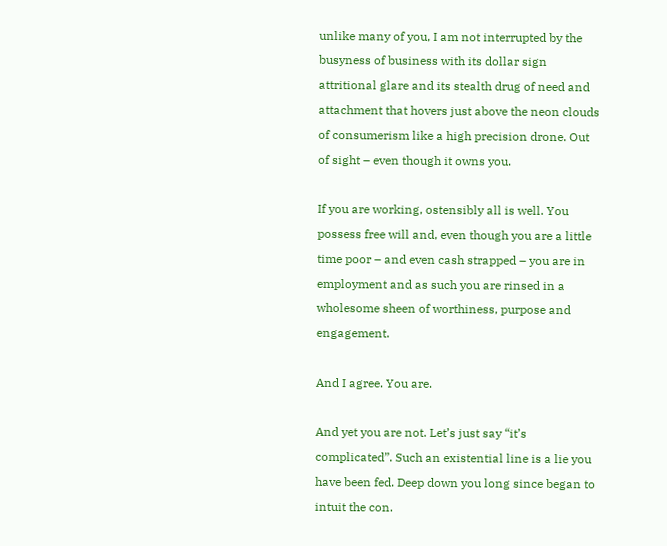unlike many of you, I am not interrupted by the busyness of business with its dollar sign attritional glare and its stealth drug of need and attachment that hovers just above the neon clouds of consumerism like a high precision drone. Out of sight – even though it owns you.

If you are working, ostensibly all is well. You possess free will and, even though you are a little time poor – and even cash strapped – you are in employment and as such you are rinsed in a wholesome sheen of worthiness, purpose and engagement.

And I agree. You are.

And yet you are not. Let’s just say “it’s complicated”. Such an existential line is a lie you have been fed. Deep down you long since began to intuit the con.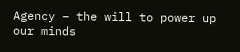Agency – the will to power up our minds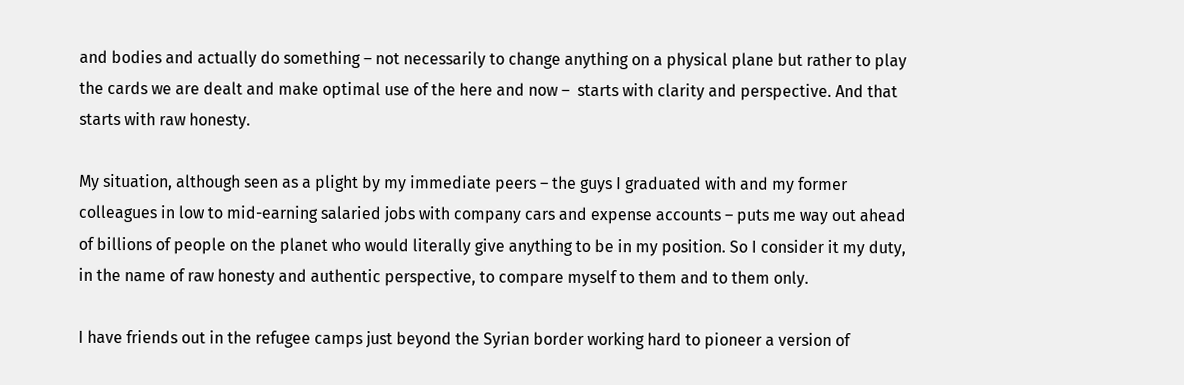and bodies and actually do something – not necessarily to change anything on a physical plane but rather to play the cards we are dealt and make optimal use of the here and now –  starts with clarity and perspective. And that starts with raw honesty.

My situation, although seen as a plight by my immediate peers – the guys I graduated with and my former colleagues in low to mid-earning salaried jobs with company cars and expense accounts – puts me way out ahead of billions of people on the planet who would literally give anything to be in my position. So I consider it my duty, in the name of raw honesty and authentic perspective, to compare myself to them and to them only.

I have friends out in the refugee camps just beyond the Syrian border working hard to pioneer a version of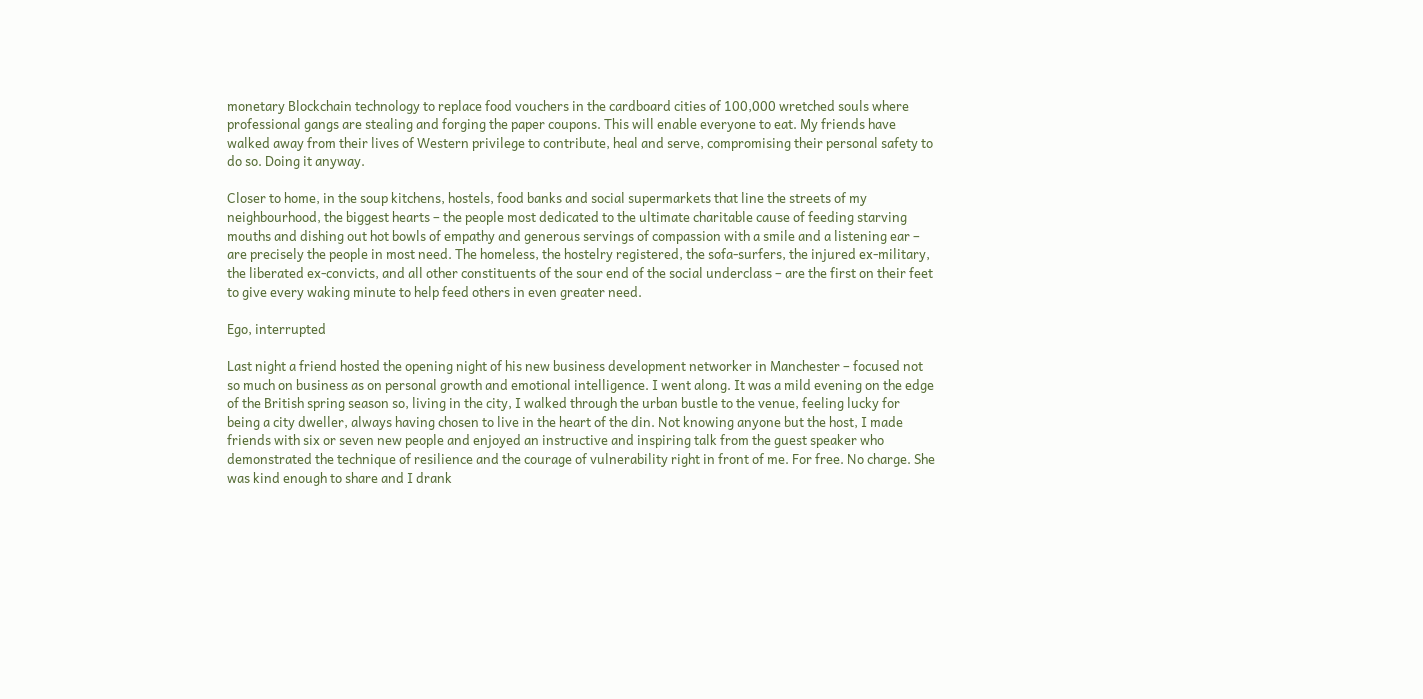monetary Blockchain technology to replace food vouchers in the cardboard cities of 100,000 wretched souls where professional gangs are stealing and forging the paper coupons. This will enable everyone to eat. My friends have walked away from their lives of Western privilege to contribute, heal and serve, compromising their personal safety to do so. Doing it anyway.

Closer to home, in the soup kitchens, hostels, food banks and social supermarkets that line the streets of my neighbourhood, the biggest hearts – the people most dedicated to the ultimate charitable cause of feeding starving mouths and dishing out hot bowls of empathy and generous servings of compassion with a smile and a listening ear – are precisely the people in most need. The homeless, the hostelry registered, the sofa-surfers, the injured ex-military, the liberated ex-convicts, and all other constituents of the sour end of the social underclass – are the first on their feet to give every waking minute to help feed others in even greater need.

Ego, interrupted

Last night a friend hosted the opening night of his new business development networker in Manchester – focused not so much on business as on personal growth and emotional intelligence. I went along. It was a mild evening on the edge of the British spring season so, living in the city, I walked through the urban bustle to the venue, feeling lucky for being a city dweller, always having chosen to live in the heart of the din. Not knowing anyone but the host, I made friends with six or seven new people and enjoyed an instructive and inspiring talk from the guest speaker who demonstrated the technique of resilience and the courage of vulnerability right in front of me. For free. No charge. She was kind enough to share and I drank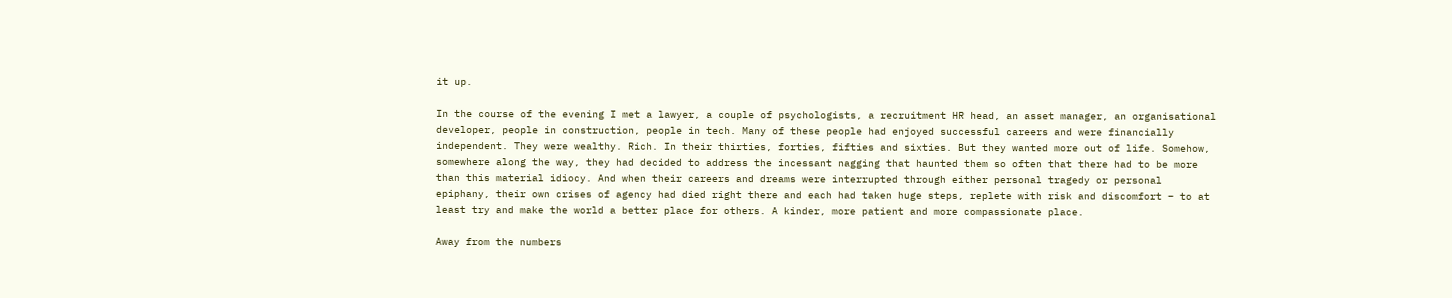it up.

In the course of the evening I met a lawyer, a couple of psychologists, a recruitment HR head, an asset manager, an organisational developer, people in construction, people in tech. Many of these people had enjoyed successful careers and were financially independent. They were wealthy. Rich. In their thirties, forties, fifties and sixties. But they wanted more out of life. Somehow, somewhere along the way, they had decided to address the incessant nagging that haunted them so often that there had to be more than this material idiocy. And when their careers and dreams were interrupted through either personal tragedy or personal epiphany, their own crises of agency had died right there and each had taken huge steps, replete with risk and discomfort – to at least try and make the world a better place for others. A kinder, more patient and more compassionate place.

Away from the numbers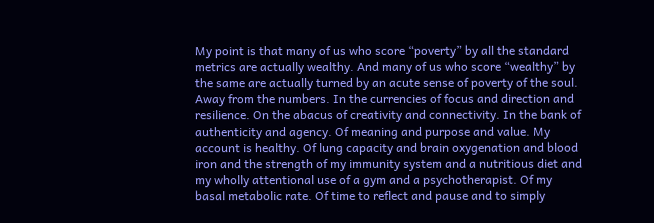My point is that many of us who score “poverty” by all the standard metrics are actually wealthy. And many of us who score “wealthy” by the same are actually turned by an acute sense of poverty of the soul. Away from the numbers. In the currencies of focus and direction and resilience. On the abacus of creativity and connectivity. In the bank of authenticity and agency. Of meaning and purpose and value. My account is healthy. Of lung capacity and brain oxygenation and blood iron and the strength of my immunity system and a nutritious diet and my wholly attentional use of a gym and a psychotherapist. Of my basal metabolic rate. Of time to reflect and pause and to simply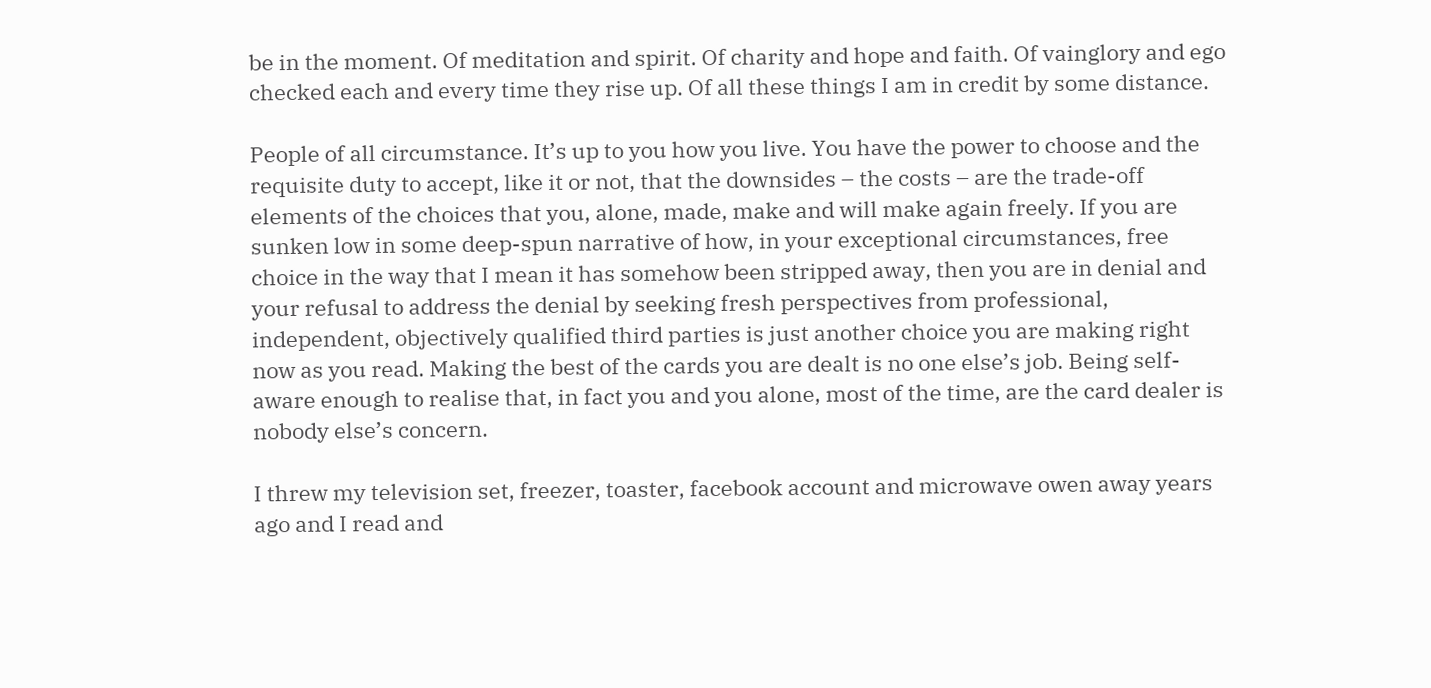be in the moment. Of meditation and spirit. Of charity and hope and faith. Of vainglory and ego checked each and every time they rise up. Of all these things I am in credit by some distance.

People of all circumstance. It’s up to you how you live. You have the power to choose and the requisite duty to accept, like it or not, that the downsides – the costs – are the trade-off elements of the choices that you, alone, made, make and will make again freely. If you are sunken low in some deep-spun narrative of how, in your exceptional circumstances, free choice in the way that I mean it has somehow been stripped away, then you are in denial and your refusal to address the denial by seeking fresh perspectives from professional, independent, objectively qualified third parties is just another choice you are making right now as you read. Making the best of the cards you are dealt is no one else’s job. Being self-aware enough to realise that, in fact you and you alone, most of the time, are the card dealer is nobody else’s concern.

I threw my television set, freezer, toaster, facebook account and microwave owen away years ago and I read and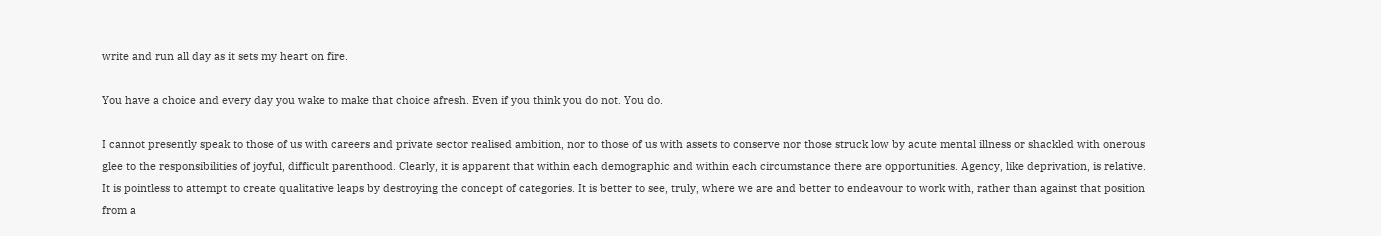write and run all day as it sets my heart on fire.

You have a choice and every day you wake to make that choice afresh. Even if you think you do not. You do.

I cannot presently speak to those of us with careers and private sector realised ambition, nor to those of us with assets to conserve nor those struck low by acute mental illness or shackled with onerous glee to the responsibilities of joyful, difficult parenthood. Clearly, it is apparent that within each demographic and within each circumstance there are opportunities. Agency, like deprivation, is relative. It is pointless to attempt to create qualitative leaps by destroying the concept of categories. It is better to see, truly, where we are and better to endeavour to work with, rather than against that position from a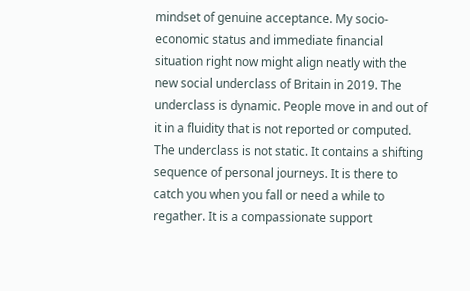mindset of genuine acceptance. My socio-economic status and immediate financial situation right now might align neatly with the new social underclass of Britain in 2019. The underclass is dynamic. People move in and out of it in a fluidity that is not reported or computed. The underclass is not static. It contains a shifting sequence of personal journeys. It is there to catch you when you fall or need a while to regather. It is a compassionate support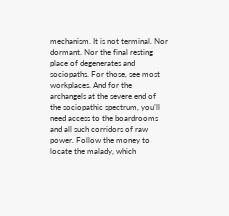mechanism. It is not terminal. Nor dormant. Nor the final resting place of degenerates and sociopaths. For those, see most workplaces. And for the archangels at the severe end of the sociopathic spectrum, you’ll need access to the boardrooms and all such corridors of raw power. Follow the money to locate the malady, which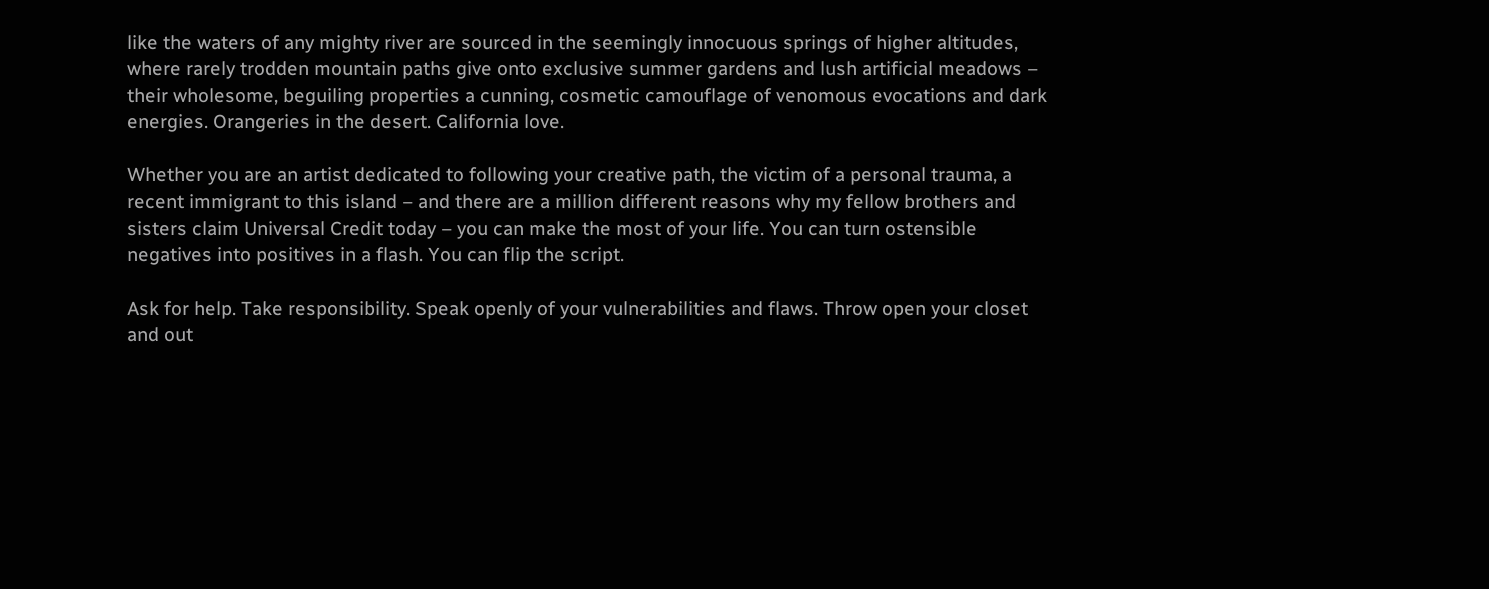like the waters of any mighty river are sourced in the seemingly innocuous springs of higher altitudes, where rarely trodden mountain paths give onto exclusive summer gardens and lush artificial meadows – their wholesome, beguiling properties a cunning, cosmetic camouflage of venomous evocations and dark energies. Orangeries in the desert. California love.

Whether you are an artist dedicated to following your creative path, the victim of a personal trauma, a recent immigrant to this island – and there are a million different reasons why my fellow brothers and sisters claim Universal Credit today – you can make the most of your life. You can turn ostensible negatives into positives in a flash. You can flip the script.

Ask for help. Take responsibility. Speak openly of your vulnerabilities and flaws. Throw open your closet and out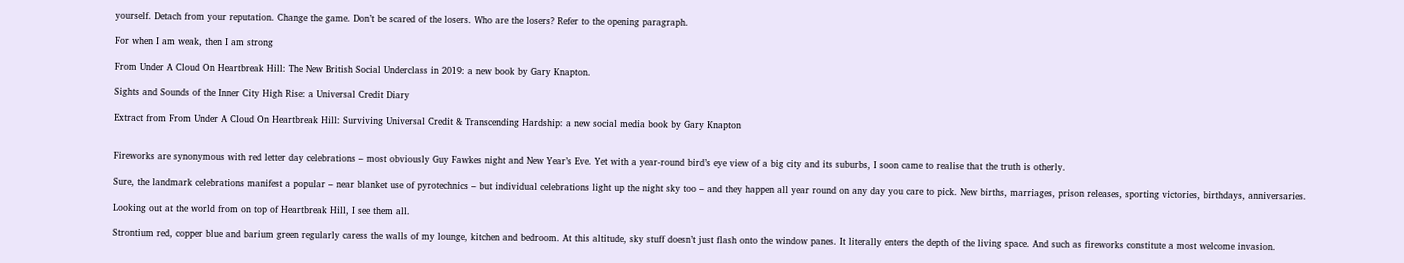yourself. Detach from your reputation. Change the game. Don’t be scared of the losers. Who are the losers? Refer to the opening paragraph.

For when I am weak, then I am strong

From Under A Cloud On Heartbreak Hill: The New British Social Underclass in 2019: a new book by Gary Knapton.

Sights and Sounds of the Inner City High Rise: a Universal Credit Diary

Extract from From Under A Cloud On Heartbreak Hill: Surviving Universal Credit & Transcending Hardship: a new social media book by Gary Knapton


Fireworks are synonymous with red letter day celebrations – most obviously Guy Fawkes night and New Year’s Eve. Yet with a year-round bird’s eye view of a big city and its suburbs, I soon came to realise that the truth is otherly.

Sure, the landmark celebrations manifest a popular – near blanket use of pyrotechnics – but individual celebrations light up the night sky too – and they happen all year round on any day you care to pick. New births, marriages, prison releases, sporting victories, birthdays, anniversaries.

Looking out at the world from on top of Heartbreak Hill, I see them all.

Strontium red, copper blue and barium green regularly caress the walls of my lounge, kitchen and bedroom. At this altitude, sky stuff doesn’t just flash onto the window panes. It literally enters the depth of the living space. And such as fireworks constitute a most welcome invasion.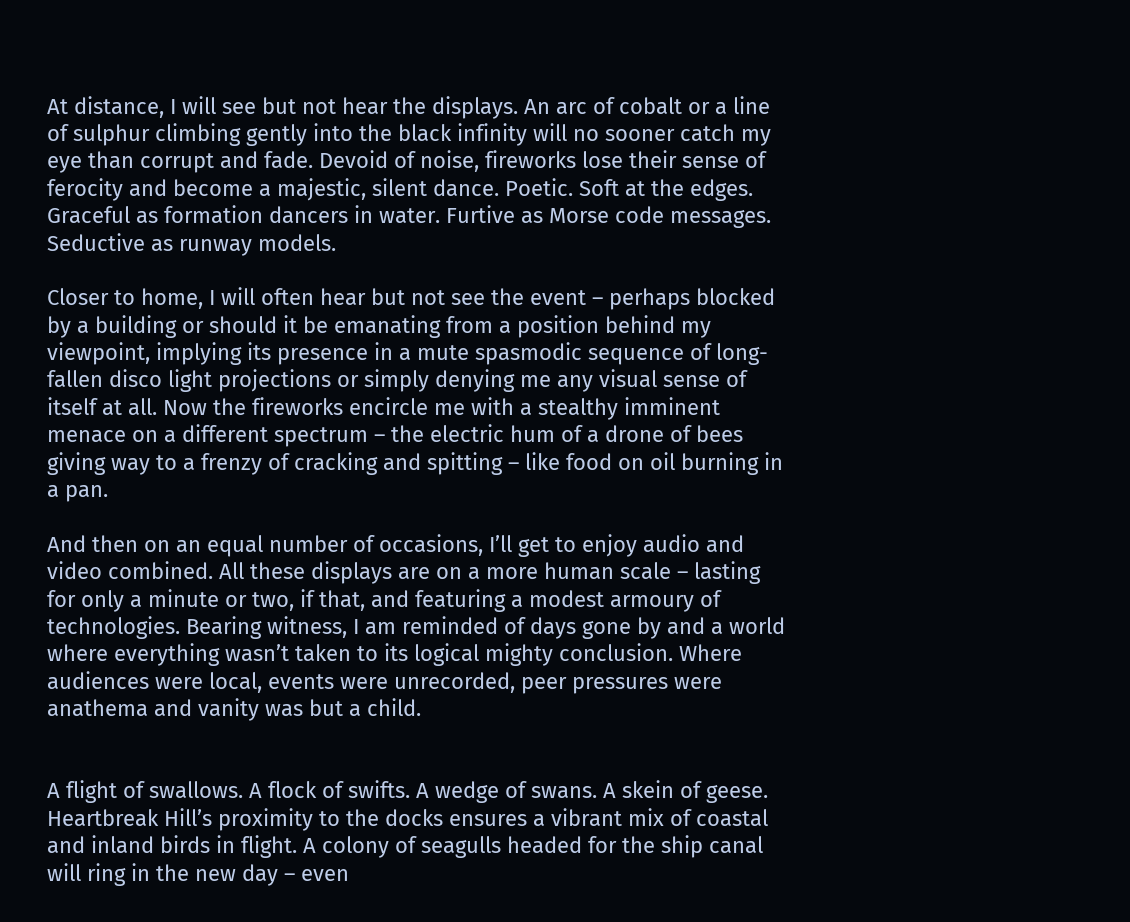At distance, I will see but not hear the displays. An arc of cobalt or a line of sulphur climbing gently into the black infinity will no sooner catch my eye than corrupt and fade. Devoid of noise, fireworks lose their sense of ferocity and become a majestic, silent dance. Poetic. Soft at the edges. Graceful as formation dancers in water. Furtive as Morse code messages.  Seductive as runway models.

Closer to home, I will often hear but not see the event – perhaps blocked by a building or should it be emanating from a position behind my viewpoint, implying its presence in a mute spasmodic sequence of long-fallen disco light projections or simply denying me any visual sense of itself at all. Now the fireworks encircle me with a stealthy imminent menace on a different spectrum – the electric hum of a drone of bees giving way to a frenzy of cracking and spitting – like food on oil burning in a pan.

And then on an equal number of occasions, I’ll get to enjoy audio and video combined. All these displays are on a more human scale – lasting for only a minute or two, if that, and featuring a modest armoury of technologies. Bearing witness, I am reminded of days gone by and a world where everything wasn’t taken to its logical mighty conclusion. Where audiences were local, events were unrecorded, peer pressures were anathema and vanity was but a child.


A flight of swallows. A flock of swifts. A wedge of swans. A skein of geese. Heartbreak Hill’s proximity to the docks ensures a vibrant mix of coastal and inland birds in flight. A colony of seagulls headed for the ship canal will ring in the new day – even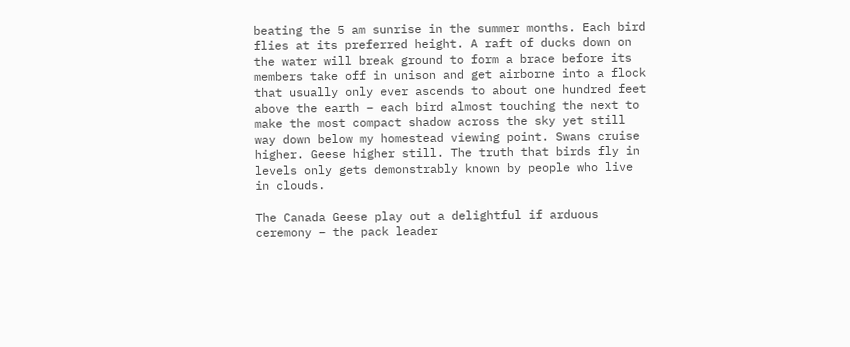beating the 5 am sunrise in the summer months. Each bird flies at its preferred height. A raft of ducks down on the water will break ground to form a brace before its members take off in unison and get airborne into a flock that usually only ever ascends to about one hundred feet above the earth – each bird almost touching the next to make the most compact shadow across the sky yet still way down below my homestead viewing point. Swans cruise higher. Geese higher still. The truth that birds fly in levels only gets demonstrably known by people who live in clouds.

The Canada Geese play out a delightful if arduous ceremony – the pack leader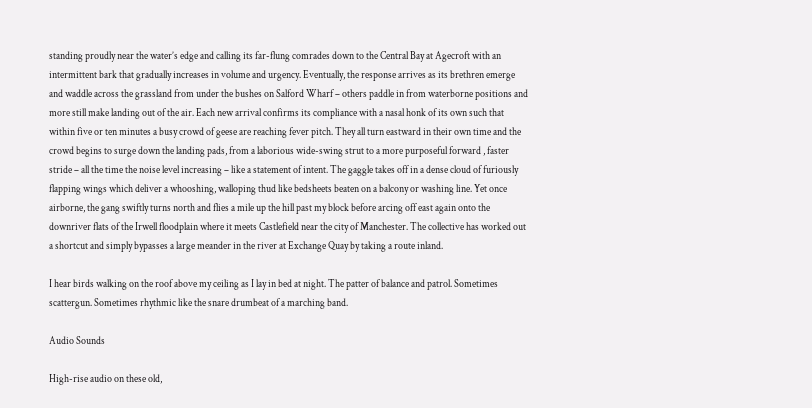standing proudly near the water’s edge and calling its far-flung comrades down to the Central Bay at Agecroft with an intermittent bark that gradually increases in volume and urgency. Eventually, the response arrives as its brethren emerge and waddle across the grassland from under the bushes on Salford Wharf – others paddle in from waterborne positions and more still make landing out of the air. Each new arrival confirms its compliance with a nasal honk of its own such that within five or ten minutes a busy crowd of geese are reaching fever pitch. They all turn eastward in their own time and the crowd begins to surge down the landing pads, from a laborious wide-swing strut to a more purposeful forward , faster stride – all the time the noise level increasing – like a statement of intent. The gaggle takes off in a dense cloud of furiously flapping wings which deliver a whooshing, walloping thud like bedsheets beaten on a balcony or washing line. Yet once airborne, the gang swiftly turns north and flies a mile up the hill past my block before arcing off east again onto the downriver flats of the Irwell floodplain where it meets Castlefield near the city of Manchester. The collective has worked out a shortcut and simply bypasses a large meander in the river at Exchange Quay by taking a route inland.

I hear birds walking on the roof above my ceiling as I lay in bed at night. The patter of balance and patrol. Sometimes scattergun. Sometimes rhythmic like the snare drumbeat of a marching band.

Audio Sounds

High-rise audio on these old,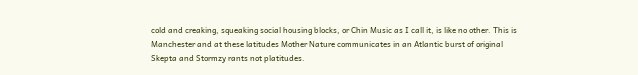cold and creaking, squeaking social housing blocks, or Chin Music as I call it, is like no other. This is Manchester and at these latitudes Mother Nature communicates in an Atlantic burst of original Skepta and Stormzy rants not platitudes.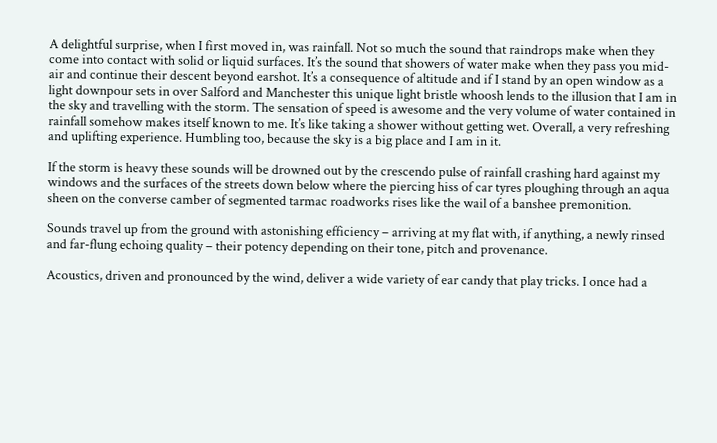A delightful surprise, when I first moved in, was rainfall. Not so much the sound that raindrops make when they come into contact with solid or liquid surfaces. It’s the sound that showers of water make when they pass you mid-air and continue their descent beyond earshot. It’s a consequence of altitude and if I stand by an open window as a light downpour sets in over Salford and Manchester this unique light bristle whoosh lends to the illusion that I am in the sky and travelling with the storm. The sensation of speed is awesome and the very volume of water contained in rainfall somehow makes itself known to me. It’s like taking a shower without getting wet. Overall, a very refreshing and uplifting experience. Humbling too, because the sky is a big place and I am in it.

If the storm is heavy these sounds will be drowned out by the crescendo pulse of rainfall crashing hard against my windows and the surfaces of the streets down below where the piercing hiss of car tyres ploughing through an aqua sheen on the converse camber of segmented tarmac roadworks rises like the wail of a banshee premonition.

Sounds travel up from the ground with astonishing efficiency – arriving at my flat with, if anything, a newly rinsed and far-flung echoing quality – their potency depending on their tone, pitch and provenance.

Acoustics, driven and pronounced by the wind, deliver a wide variety of ear candy that play tricks. I once had a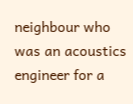neighbour who was an acoustics engineer for a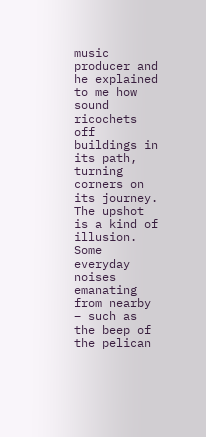music producer and he explained to me how sound ricochets off buildings in its path, turning corners on its journey. The upshot is a kind of illusion. Some everyday noises emanating from nearby – such as the beep of the pelican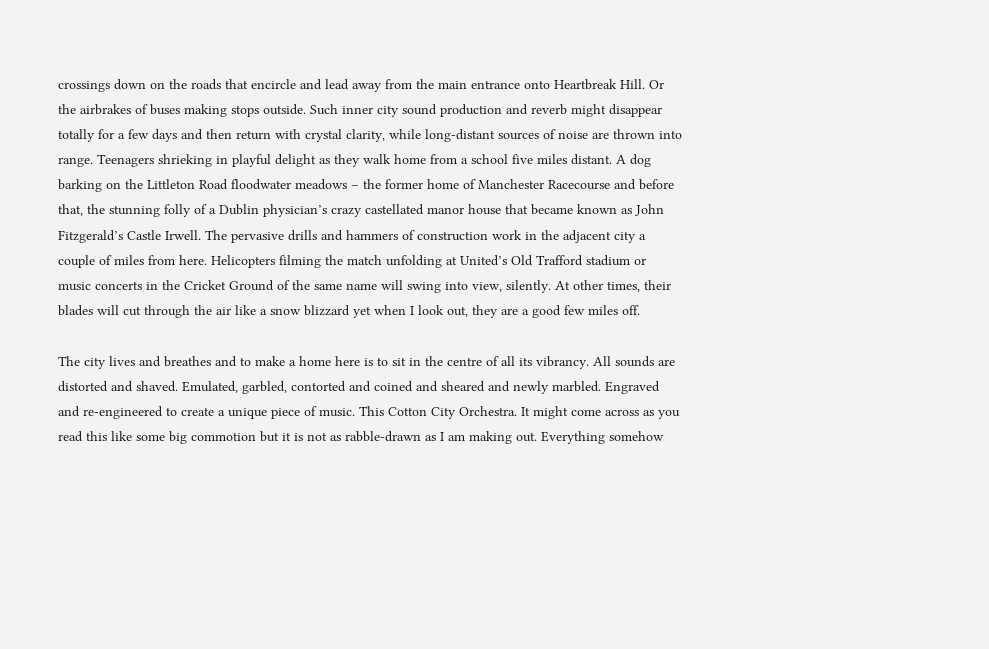crossings down on the roads that encircle and lead away from the main entrance onto Heartbreak Hill. Or the airbrakes of buses making stops outside. Such inner city sound production and reverb might disappear totally for a few days and then return with crystal clarity, while long-distant sources of noise are thrown into range. Teenagers shrieking in playful delight as they walk home from a school five miles distant. A dog barking on the Littleton Road floodwater meadows – the former home of Manchester Racecourse and before that, the stunning folly of a Dublin physician’s crazy castellated manor house that became known as John Fitzgerald’s Castle Irwell. The pervasive drills and hammers of construction work in the adjacent city a couple of miles from here. Helicopters filming the match unfolding at United’s Old Trafford stadium or music concerts in the Cricket Ground of the same name will swing into view, silently. At other times, their blades will cut through the air like a snow blizzard yet when I look out, they are a good few miles off.

The city lives and breathes and to make a home here is to sit in the centre of all its vibrancy. All sounds are distorted and shaved. Emulated, garbled, contorted and coined and sheared and newly marbled. Engraved and re-engineered to create a unique piece of music. This Cotton City Orchestra. It might come across as you read this like some big commotion but it is not as rabble-drawn as I am making out. Everything somehow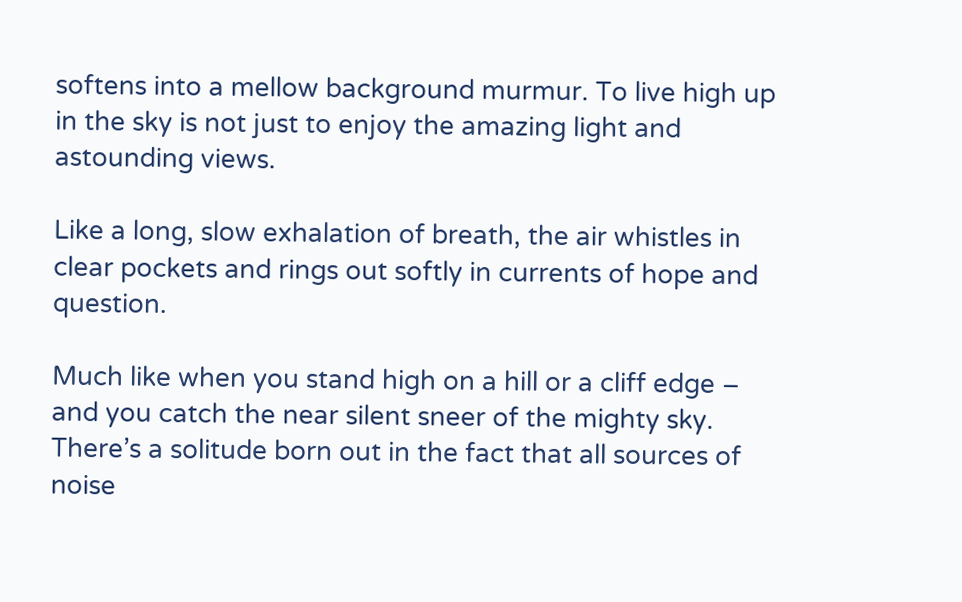softens into a mellow background murmur. To live high up in the sky is not just to enjoy the amazing light and astounding views.

Like a long, slow exhalation of breath, the air whistles in clear pockets and rings out softly in currents of hope and question.

Much like when you stand high on a hill or a cliff edge – and you catch the near silent sneer of the mighty sky. There’s a solitude born out in the fact that all sources of noise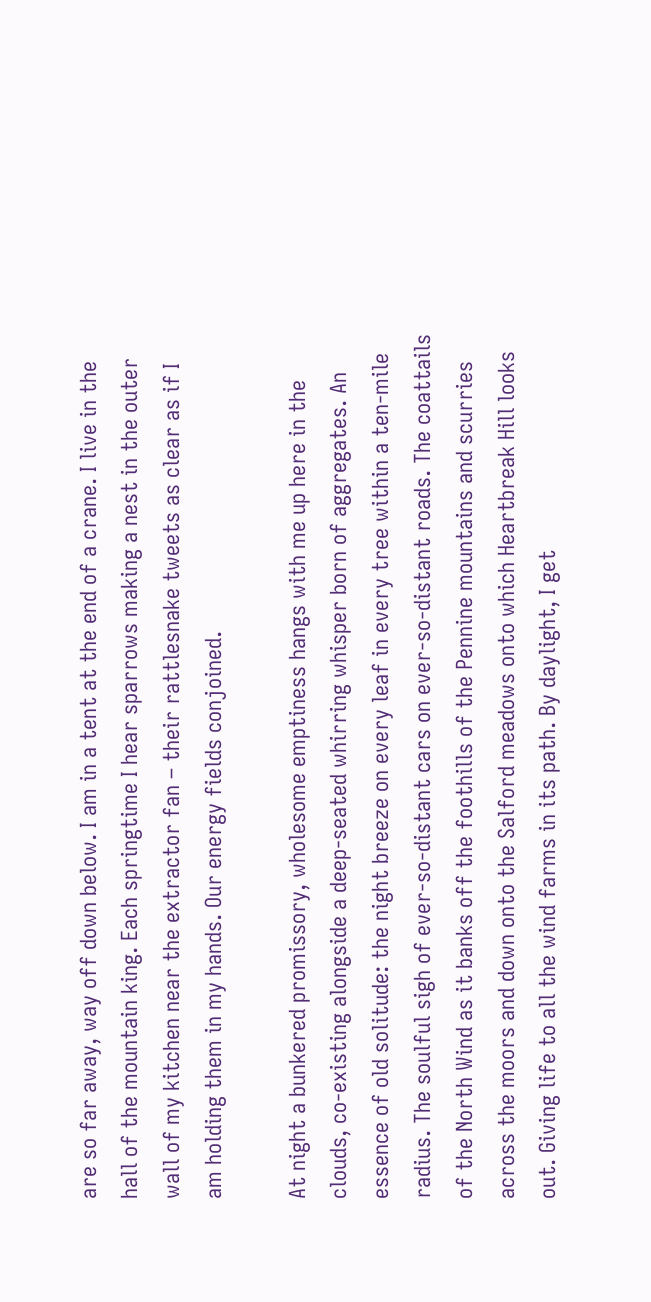are so far away, way off down below. I am in a tent at the end of a crane. I live in the hall of the mountain king. Each springtime I hear sparrows making a nest in the outer wall of my kitchen near the extractor fan – their rattlesnake tweets as clear as if I am holding them in my hands. Our energy fields conjoined.

At night a bunkered promissory, wholesome emptiness hangs with me up here in the clouds, co-existing alongside a deep-seated whirring whisper born of aggregates. An essence of old solitude: the night breeze on every leaf in every tree within a ten-mile radius. The soulful sigh of ever-so-distant cars on ever-so-distant roads. The coattails of the North Wind as it banks off the foothills of the Pennine mountains and scurries across the moors and down onto the Salford meadows onto which Heartbreak Hill looks out. Giving life to all the wind farms in its path. By daylight, I get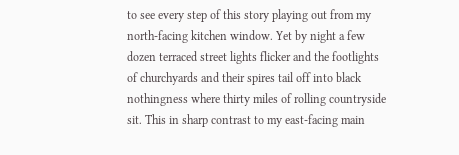to see every step of this story playing out from my north-facing kitchen window. Yet by night a few dozen terraced street lights flicker and the footlights of churchyards and their spires tail off into black nothingness where thirty miles of rolling countryside sit. This in sharp contrast to my east-facing main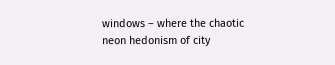windows – where the chaotic neon hedonism of city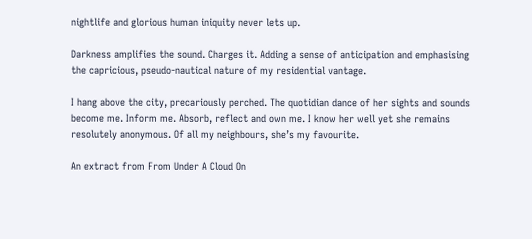nightlife and glorious human iniquity never lets up.

Darkness amplifies the sound. Charges it. Adding a sense of anticipation and emphasising the capricious, pseudo-nautical nature of my residential vantage.

I hang above the city, precariously perched. The quotidian dance of her sights and sounds become me. Inform me. Absorb, reflect and own me. I know her well yet she remains resolutely anonymous. Of all my neighbours, she’s my favourite.

An extract from From Under A Cloud On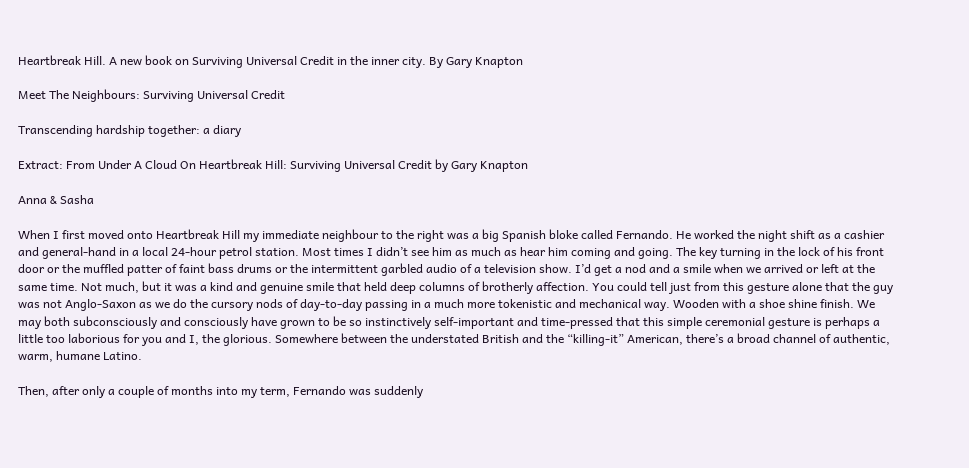Heartbreak Hill. A new book on Surviving Universal Credit in the inner city. By Gary Knapton

Meet The Neighbours: Surviving Universal Credit

Transcending hardship together: a diary

Extract: From Under A Cloud On Heartbreak Hill: Surviving Universal Credit by Gary Knapton

Anna & Sasha

When I first moved onto Heartbreak Hill my immediate neighbour to the right was a big Spanish bloke called Fernando. He worked the night shift as a cashier and general-hand in a local 24-hour petrol station. Most times I didn’t see him as much as hear him coming and going. The key turning in the lock of his front door or the muffled patter of faint bass drums or the intermittent garbled audio of a television show. I’d get a nod and a smile when we arrived or left at the same time. Not much, but it was a kind and genuine smile that held deep columns of brotherly affection. You could tell just from this gesture alone that the guy was not Anglo-Saxon as we do the cursory nods of day-to-day passing in a much more tokenistic and mechanical way. Wooden with a shoe shine finish. We may both subconsciously and consciously have grown to be so instinctively self-important and time-pressed that this simple ceremonial gesture is perhaps a little too laborious for you and I, the glorious. Somewhere between the understated British and the “killing-it” American, there’s a broad channel of authentic, warm, humane Latino.

Then, after only a couple of months into my term, Fernando was suddenly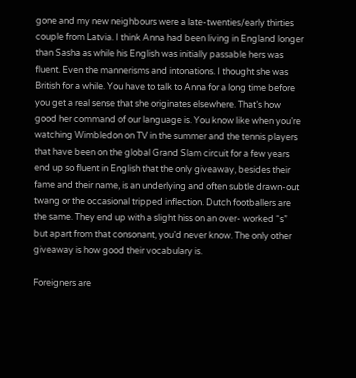gone and my new neighbours were a late-twenties/early thirties couple from Latvia. I think Anna had been living in England longer than Sasha as while his English was initially passable hers was fluent. Even the mannerisms and intonations. I thought she was British for a while. You have to talk to Anna for a long time before you get a real sense that she originates elsewhere. That’s how good her command of our language is. You know like when you’re watching Wimbledon on TV in the summer and the tennis players that have been on the global Grand Slam circuit for a few years end up so fluent in English that the only giveaway, besides their fame and their name, is an underlying and often subtle drawn-out twang or the occasional tripped inflection. Dutch footballers are the same. They end up with a slight hiss on an over- worked “s” but apart from that consonant, you’d never know. The only other giveaway is how good their vocabulary is.

Foreigners are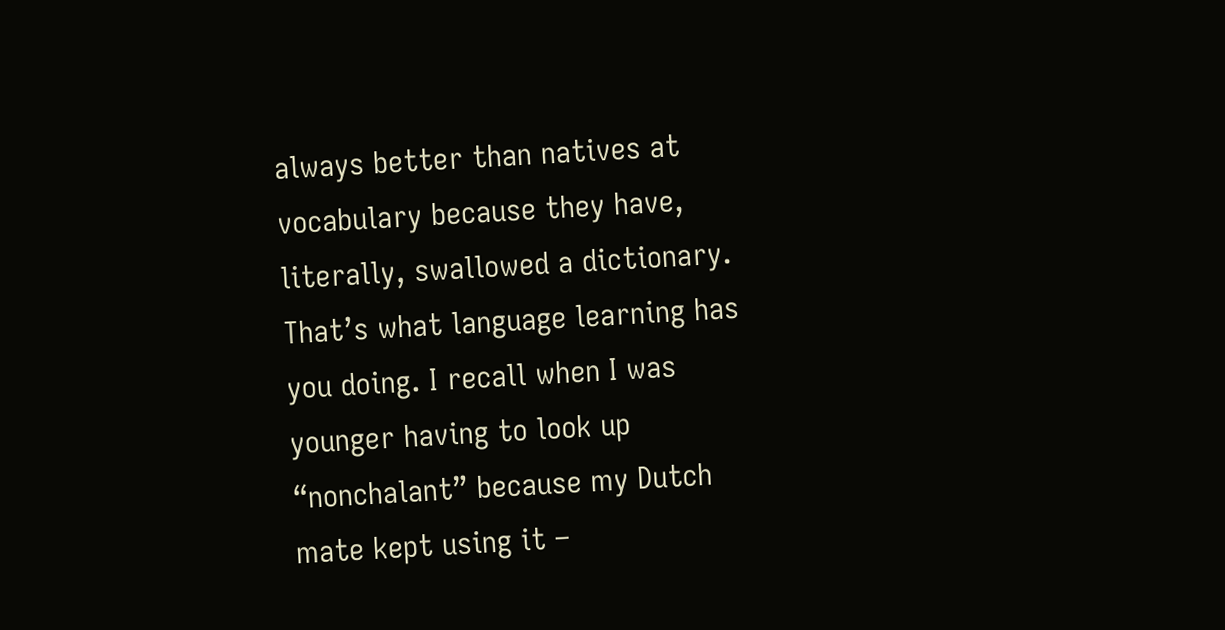always better than natives at vocabulary because they have, literally, swallowed a dictionary. That’s what language learning has you doing. I recall when I was younger having to look up “nonchalant” because my Dutch mate kept using it –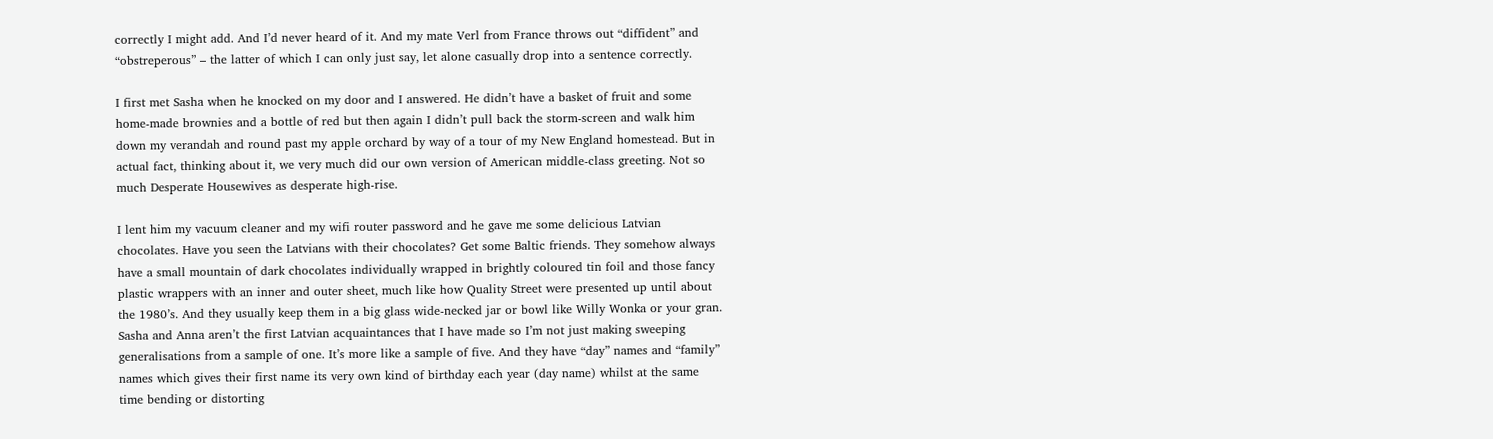correctly I might add. And I’d never heard of it. And my mate Verl from France throws out “diffident” and “obstreperous” – the latter of which I can only just say, let alone casually drop into a sentence correctly.

I first met Sasha when he knocked on my door and I answered. He didn’t have a basket of fruit and some home-made brownies and a bottle of red but then again I didn’t pull back the storm-screen and walk him down my verandah and round past my apple orchard by way of a tour of my New England homestead. But in actual fact, thinking about it, we very much did our own version of American middle-class greeting. Not so much Desperate Housewives as desperate high-rise.

I lent him my vacuum cleaner and my wifi router password and he gave me some delicious Latvian chocolates. Have you seen the Latvians with their chocolates? Get some Baltic friends. They somehow always have a small mountain of dark chocolates individually wrapped in brightly coloured tin foil and those fancy plastic wrappers with an inner and outer sheet, much like how Quality Street were presented up until about the 1980’s. And they usually keep them in a big glass wide-necked jar or bowl like Willy Wonka or your gran. Sasha and Anna aren’t the first Latvian acquaintances that I have made so I’m not just making sweeping generalisations from a sample of one. It’s more like a sample of five. And they have “day” names and “family” names which gives their first name its very own kind of birthday each year (day name) whilst at the same time bending or distorting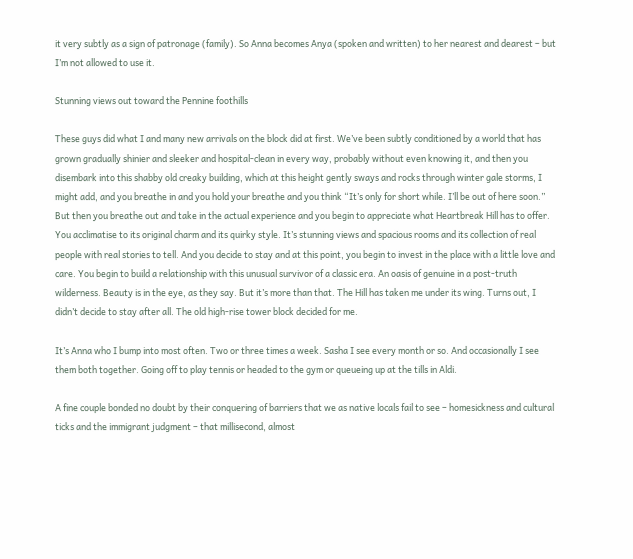it very subtly as a sign of patronage (family). So Anna becomes Anya (spoken and written) to her nearest and dearest – but I’m not allowed to use it.

Stunning views out toward the Pennine foothills

These guys did what I and many new arrivals on the block did at first. We’ve been subtly conditioned by a world that has grown gradually shinier and sleeker and hospital-clean in every way, probably without even knowing it, and then you disembark into this shabby old creaky building, which at this height gently sways and rocks through winter gale storms, I might add, and you breathe in and you hold your breathe and you think “It’s only for short while. I’ll be out of here soon.” But then you breathe out and take in the actual experience and you begin to appreciate what Heartbreak Hill has to offer. You acclimatise to its original charm and its quirky style. It’s stunning views and spacious rooms and its collection of real people with real stories to tell. And you decide to stay and at this point, you begin to invest in the place with a little love and care. You begin to build a relationship with this unusual survivor of a classic era. An oasis of genuine in a post-truth wilderness. Beauty is in the eye, as they say. But it’s more than that. The Hill has taken me under its wing. Turns out, I didn’t decide to stay after all. The old high-rise tower block decided for me.

It’s Anna who I bump into most often. Two or three times a week. Sasha I see every month or so. And occasionally I see them both together. Going off to play tennis or headed to the gym or queueing up at the tills in Aldi.

A fine couple bonded no doubt by their conquering of barriers that we as native locals fail to see – homesickness and cultural ticks and the immigrant judgment – that millisecond, almost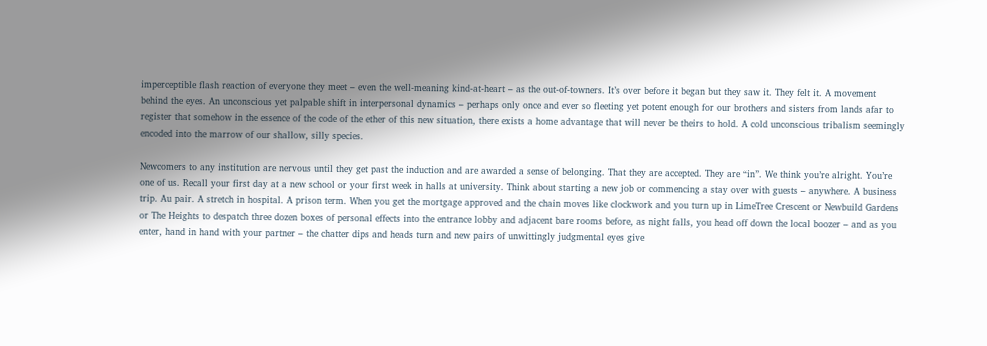imperceptible flash reaction of everyone they meet – even the well-meaning kind-at-heart – as the out-of-towners. It’s over before it began but they saw it. They felt it. A movement behind the eyes. An unconscious yet palpable shift in interpersonal dynamics – perhaps only once and ever so fleeting yet potent enough for our brothers and sisters from lands afar to register that somehow in the essence of the code of the ether of this new situation, there exists a home advantage that will never be theirs to hold. A cold unconscious tribalism seemingly encoded into the marrow of our shallow, silly species.

Newcomers to any institution are nervous until they get past the induction and are awarded a sense of belonging. That they are accepted. They are “in”. We think you’re alright. You’re one of us. Recall your first day at a new school or your first week in halls at university. Think about starting a new job or commencing a stay over with guests – anywhere. A business trip. Au pair. A stretch in hospital. A prison term. When you get the mortgage approved and the chain moves like clockwork and you turn up in LimeTree Crescent or Newbuild Gardens or The Heights to despatch three dozen boxes of personal effects into the entrance lobby and adjacent bare rooms before, as night falls, you head off down the local boozer – and as you enter, hand in hand with your partner – the chatter dips and heads turn and new pairs of unwittingly judgmental eyes give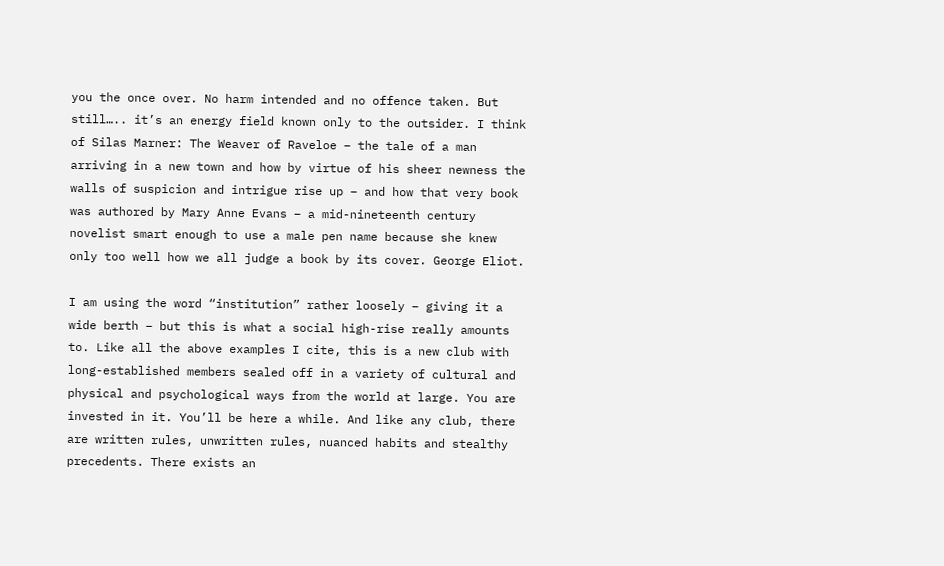you the once over. No harm intended and no offence taken. But still….. it’s an energy field known only to the outsider. I think of Silas Marner: The Weaver of Raveloe – the tale of a man arriving in a new town and how by virtue of his sheer newness the walls of suspicion and intrigue rise up – and how that very book was authored by Mary Anne Evans – a mid-nineteenth century novelist smart enough to use a male pen name because she knew only too well how we all judge a book by its cover. George Eliot.

I am using the word “institution” rather loosely – giving it a wide berth – but this is what a social high-rise really amounts to. Like all the above examples I cite, this is a new club with long-established members sealed off in a variety of cultural and physical and psychological ways from the world at large. You are invested in it. You’ll be here a while. And like any club, there are written rules, unwritten rules, nuanced habits and stealthy precedents. There exists an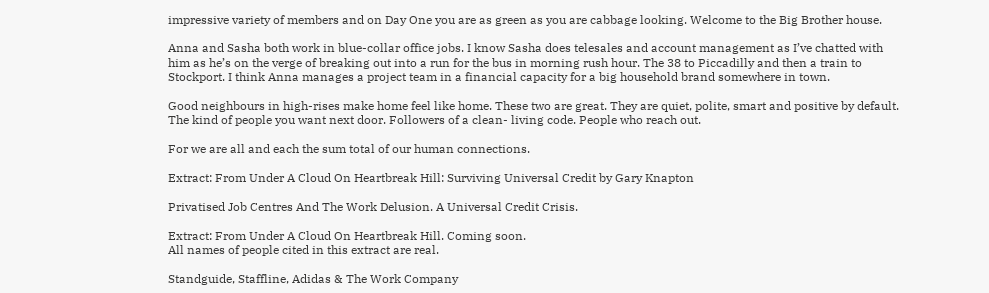impressive variety of members and on Day One you are as green as you are cabbage looking. Welcome to the Big Brother house.

Anna and Sasha both work in blue-collar office jobs. I know Sasha does telesales and account management as I’ve chatted with him as he’s on the verge of breaking out into a run for the bus in morning rush hour. The 38 to Piccadilly and then a train to Stockport. I think Anna manages a project team in a financial capacity for a big household brand somewhere in town.

Good neighbours in high-rises make home feel like home. These two are great. They are quiet, polite, smart and positive by default. The kind of people you want next door. Followers of a clean- living code. People who reach out.

For we are all and each the sum total of our human connections.

Extract: From Under A Cloud On Heartbreak Hill: Surviving Universal Credit by Gary Knapton

Privatised Job Centres And The Work Delusion. A Universal Credit Crisis.

Extract: From Under A Cloud On Heartbreak Hill. Coming soon.
All names of people cited in this extract are real.

Standguide, Staffline, Adidas & The Work Company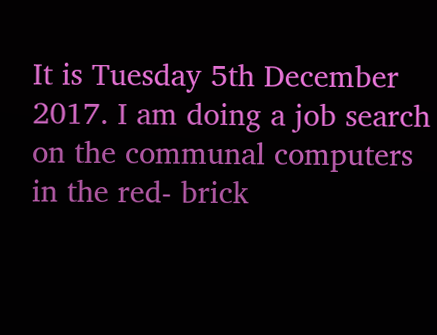It is Tuesday 5th December 2017. I am doing a job search on the communal computers in the red- brick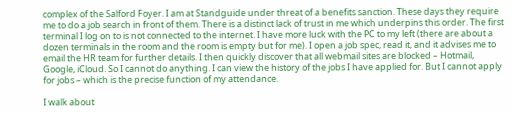complex of the Salford Foyer. I am at Standguide under threat of a benefits sanction. These days they require me to do a job search in front of them. There is a distinct lack of trust in me which underpins this order. The first terminal I log on to is not connected to the internet. I have more luck with the PC to my left (there are about a dozen terminals in the room and the room is empty but for me). I open a job spec, read it, and it advises me to email the HR team for further details. I then quickly discover that all webmail sites are blocked – Hotmail, Google, iCloud. So I cannot do anything. I can view the history of the jobs I have applied for. But I cannot apply for jobs – which is the precise function of my attendance.

I walk about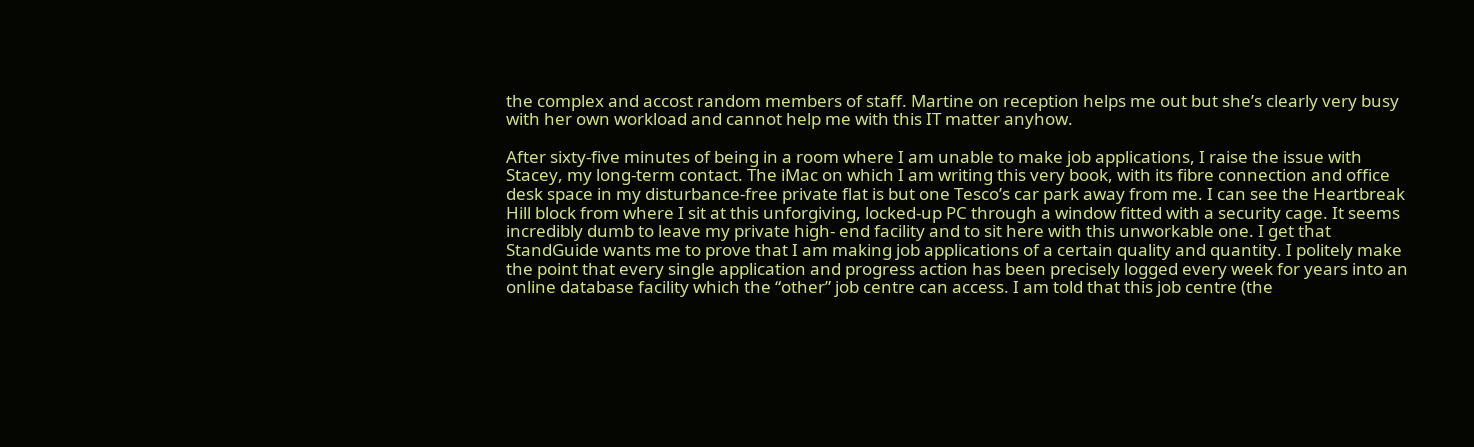the complex and accost random members of staff. Martine on reception helps me out but she’s clearly very busy with her own workload and cannot help me with this IT matter anyhow.

After sixty-five minutes of being in a room where I am unable to make job applications, I raise the issue with Stacey, my long-term contact. The iMac on which I am writing this very book, with its fibre connection and office desk space in my disturbance-free private flat is but one Tesco’s car park away from me. I can see the Heartbreak Hill block from where I sit at this unforgiving, locked-up PC through a window fitted with a security cage. It seems incredibly dumb to leave my private high- end facility and to sit here with this unworkable one. I get that StandGuide wants me to prove that I am making job applications of a certain quality and quantity. I politely make the point that every single application and progress action has been precisely logged every week for years into an online database facility which the “other” job centre can access. I am told that this job centre (the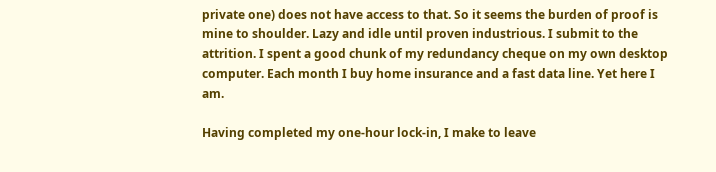private one) does not have access to that. So it seems the burden of proof is mine to shoulder. Lazy and idle until proven industrious. I submit to the attrition. I spent a good chunk of my redundancy cheque on my own desktop computer. Each month I buy home insurance and a fast data line. Yet here I am.

Having completed my one-hour lock-in, I make to leave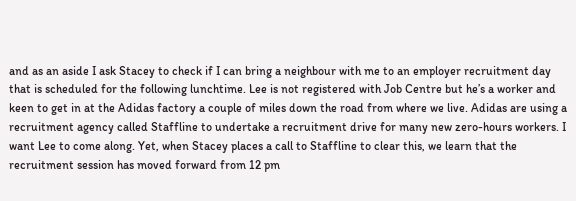and as an aside I ask Stacey to check if I can bring a neighbour with me to an employer recruitment day that is scheduled for the following lunchtime. Lee is not registered with Job Centre but he’s a worker and keen to get in at the Adidas factory a couple of miles down the road from where we live. Adidas are using a recruitment agency called Staffline to undertake a recruitment drive for many new zero-hours workers. I want Lee to come along. Yet, when Stacey places a call to Staffline to clear this, we learn that the recruitment session has moved forward from 12 pm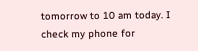tomorrow to 10 am today. I check my phone for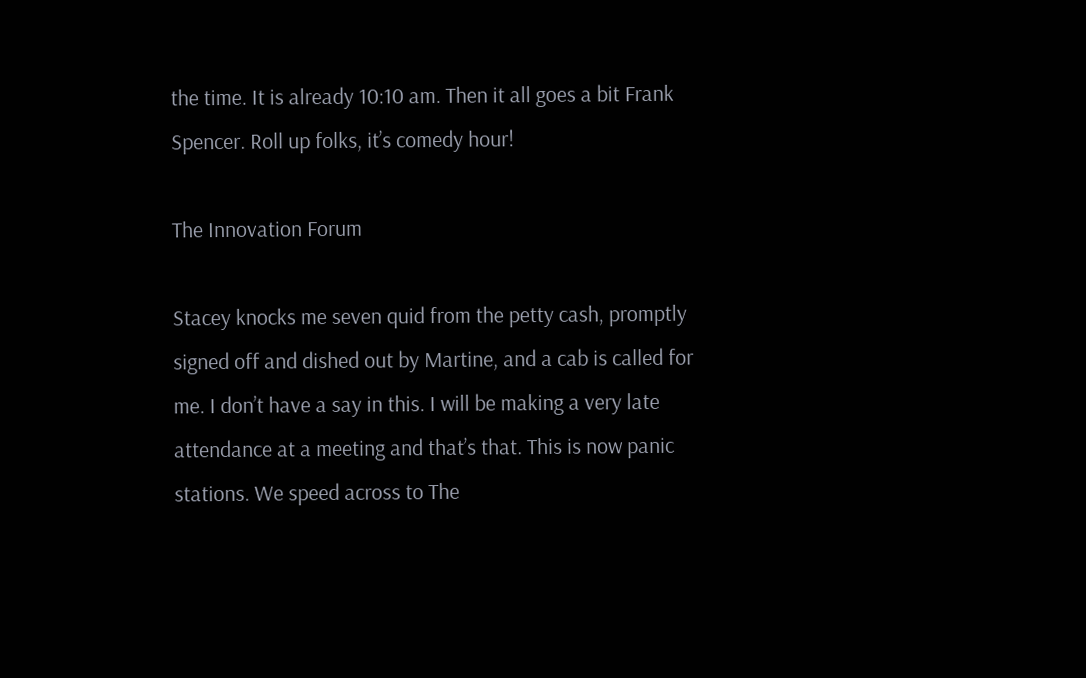the time. It is already 10:10 am. Then it all goes a bit Frank Spencer. Roll up folks, it’s comedy hour!

The Innovation Forum

Stacey knocks me seven quid from the petty cash, promptly signed off and dished out by Martine, and a cab is called for me. I don’t have a say in this. I will be making a very late attendance at a meeting and that’s that. This is now panic stations. We speed across to The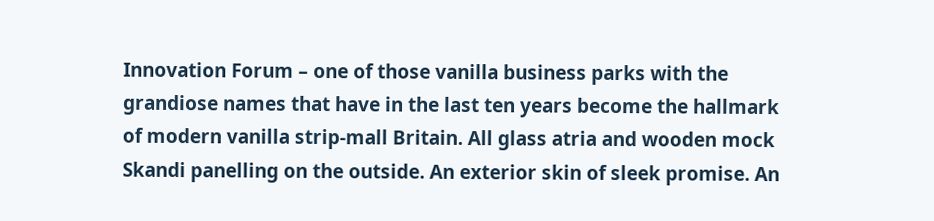Innovation Forum – one of those vanilla business parks with the grandiose names that have in the last ten years become the hallmark of modern vanilla strip-mall Britain. All glass atria and wooden mock Skandi panelling on the outside. An exterior skin of sleek promise. An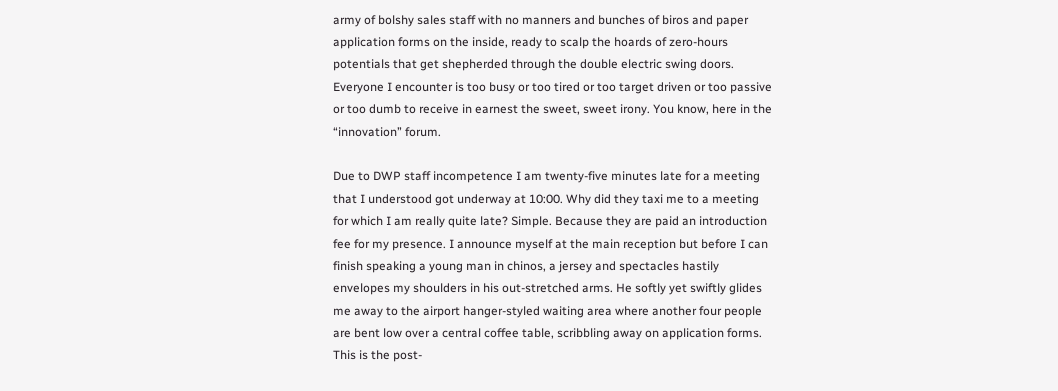army of bolshy sales staff with no manners and bunches of biros and paper application forms on the inside, ready to scalp the hoards of zero-hours potentials that get shepherded through the double electric swing doors. Everyone I encounter is too busy or too tired or too target driven or too passive or too dumb to receive in earnest the sweet, sweet irony. You know, here in the “innovation” forum.

Due to DWP staff incompetence I am twenty-five minutes late for a meeting that I understood got underway at 10:00. Why did they taxi me to a meeting for which I am really quite late? Simple. Because they are paid an introduction fee for my presence. I announce myself at the main reception but before I can finish speaking a young man in chinos, a jersey and spectacles hastily envelopes my shoulders in his out-stretched arms. He softly yet swiftly glides me away to the airport hanger-styled waiting area where another four people are bent low over a central coffee table, scribbling away on application forms. This is the post-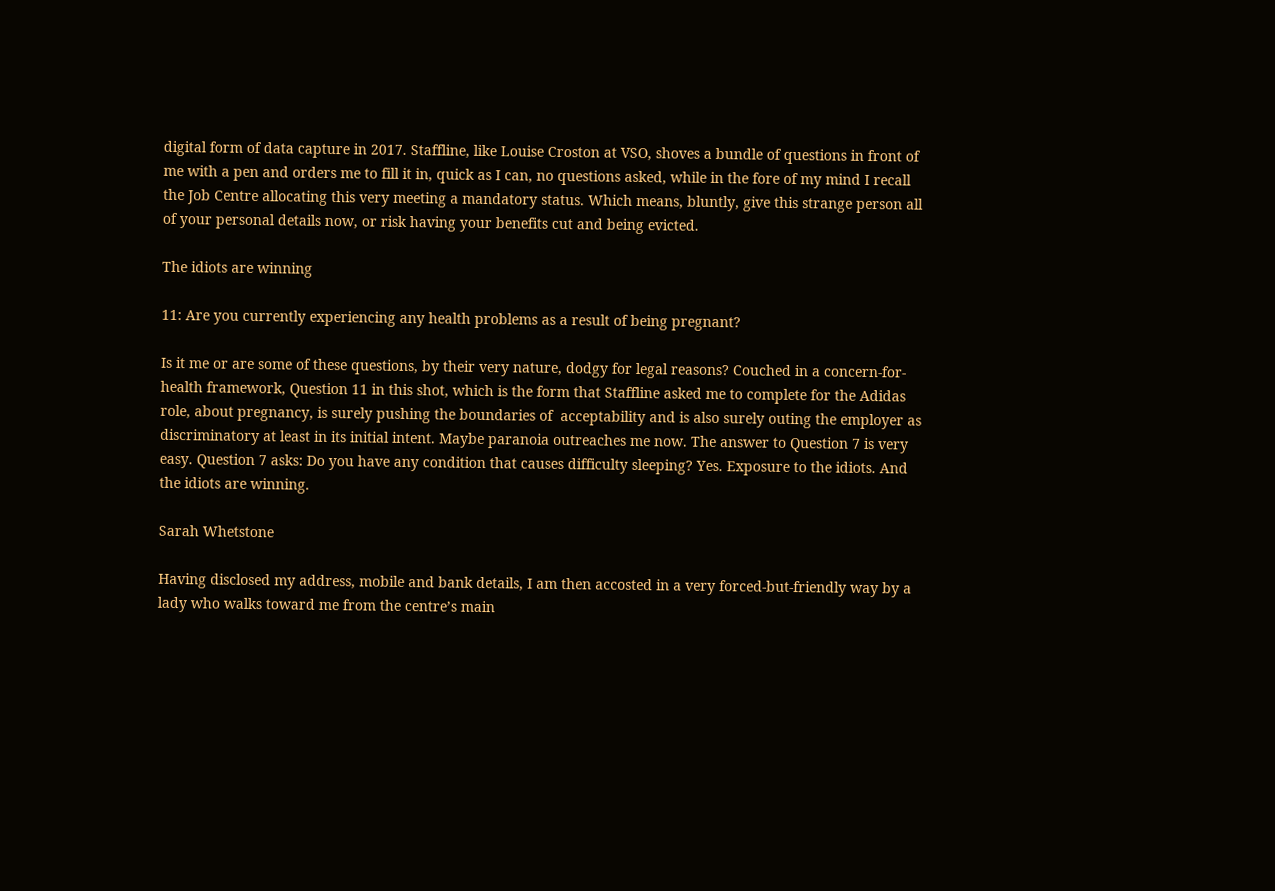digital form of data capture in 2017. Staffline, like Louise Croston at VSO, shoves a bundle of questions in front of me with a pen and orders me to fill it in, quick as I can, no questions asked, while in the fore of my mind I recall the Job Centre allocating this very meeting a mandatory status. Which means, bluntly, give this strange person all of your personal details now, or risk having your benefits cut and being evicted.

The idiots are winning

11: Are you currently experiencing any health problems as a result of being pregnant?

Is it me or are some of these questions, by their very nature, dodgy for legal reasons? Couched in a concern-for-health framework, Question 11 in this shot, which is the form that Staffline asked me to complete for the Adidas role, about pregnancy, is surely pushing the boundaries of  acceptability and is also surely outing the employer as discriminatory at least in its initial intent. Maybe paranoia outreaches me now. The answer to Question 7 is very easy. Question 7 asks: Do you have any condition that causes difficulty sleeping? Yes. Exposure to the idiots. And the idiots are winning.

Sarah Whetstone

Having disclosed my address, mobile and bank details, I am then accosted in a very forced-but-friendly way by a lady who walks toward me from the centre’s main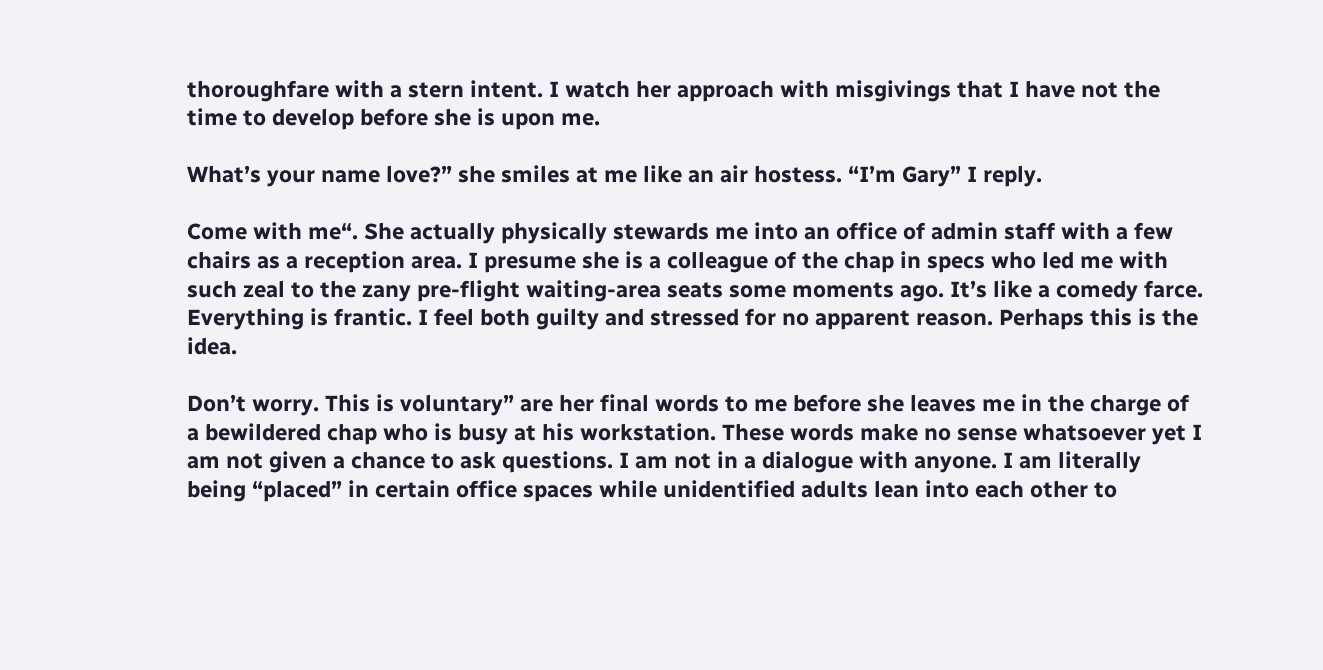thoroughfare with a stern intent. I watch her approach with misgivings that I have not the time to develop before she is upon me.

What’s your name love?” she smiles at me like an air hostess. “I’m Gary” I reply.

Come with me“. She actually physically stewards me into an office of admin staff with a few chairs as a reception area. I presume she is a colleague of the chap in specs who led me with such zeal to the zany pre-flight waiting-area seats some moments ago. It’s like a comedy farce. Everything is frantic. I feel both guilty and stressed for no apparent reason. Perhaps this is the idea.

Don’t worry. This is voluntary” are her final words to me before she leaves me in the charge of a bewildered chap who is busy at his workstation. These words make no sense whatsoever yet I am not given a chance to ask questions. I am not in a dialogue with anyone. I am literally being “placed” in certain office spaces while unidentified adults lean into each other to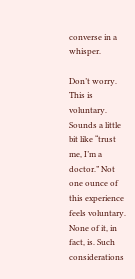converse in a whisper.

Don’t worry. This is voluntary. Sounds a little bit like “trust me, I’m a doctor.” Not one ounce of this experience feels voluntary. None of it, in fact, is. Such considerations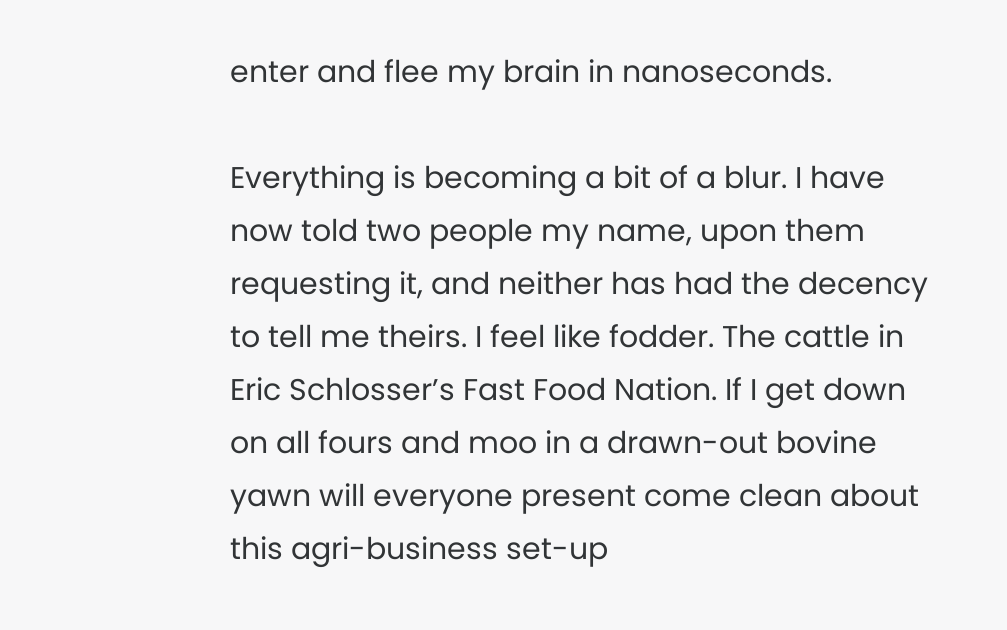enter and flee my brain in nanoseconds.

Everything is becoming a bit of a blur. I have now told two people my name, upon them requesting it, and neither has had the decency to tell me theirs. I feel like fodder. The cattle in Eric Schlosser’s Fast Food Nation. If I get down on all fours and moo in a drawn-out bovine yawn will everyone present come clean about this agri-business set-up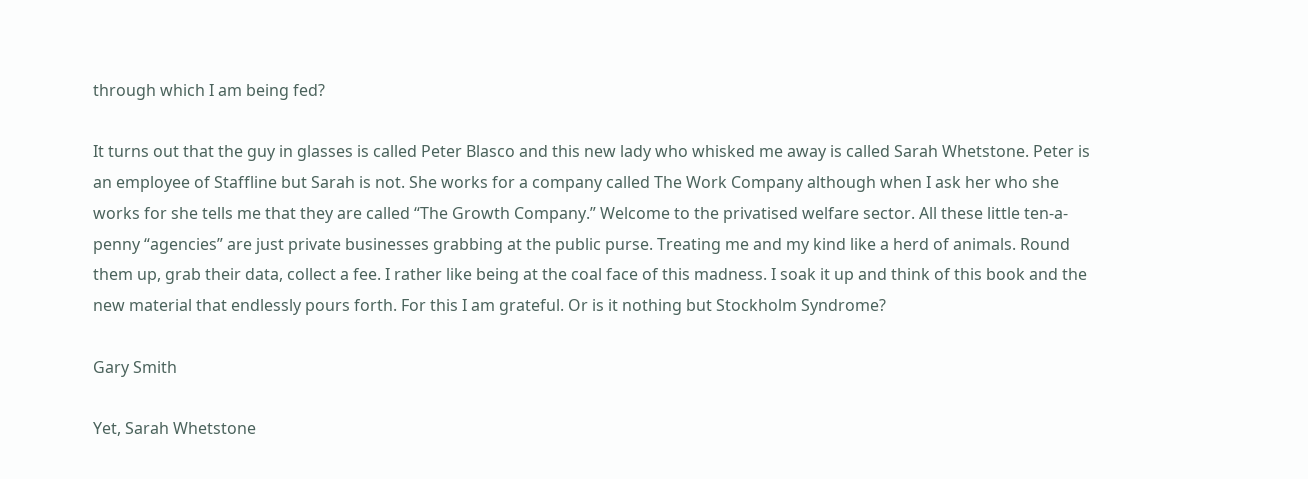through which I am being fed?

It turns out that the guy in glasses is called Peter Blasco and this new lady who whisked me away is called Sarah Whetstone. Peter is an employee of Staffline but Sarah is not. She works for a company called The Work Company although when I ask her who she works for she tells me that they are called “The Growth Company.” Welcome to the privatised welfare sector. All these little ten-a-penny “agencies” are just private businesses grabbing at the public purse. Treating me and my kind like a herd of animals. Round them up, grab their data, collect a fee. I rather like being at the coal face of this madness. I soak it up and think of this book and the new material that endlessly pours forth. For this I am grateful. Or is it nothing but Stockholm Syndrome?

Gary Smith

Yet, Sarah Whetstone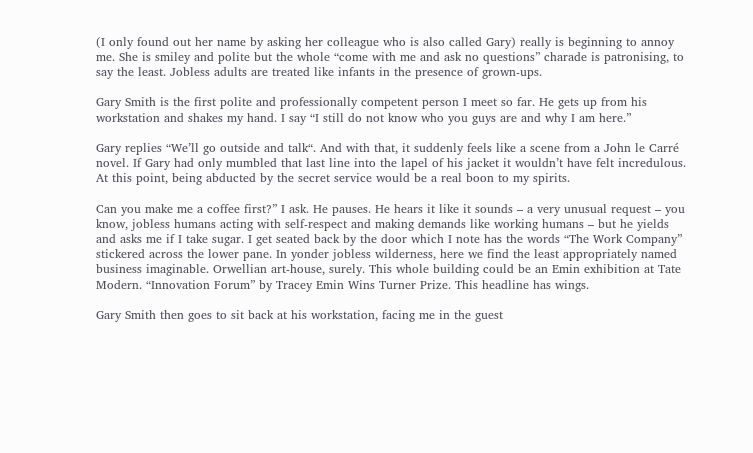(I only found out her name by asking her colleague who is also called Gary) really is beginning to annoy me. She is smiley and polite but the whole “come with me and ask no questions” charade is patronising, to say the least. Jobless adults are treated like infants in the presence of grown-ups.

Gary Smith is the first polite and professionally competent person I meet so far. He gets up from his workstation and shakes my hand. I say “I still do not know who you guys are and why I am here.”

Gary replies “We’ll go outside and talk“. And with that, it suddenly feels like a scene from a John le Carré novel. If Gary had only mumbled that last line into the lapel of his jacket it wouldn’t have felt incredulous. At this point, being abducted by the secret service would be a real boon to my spirits.

Can you make me a coffee first?” I ask. He pauses. He hears it like it sounds – a very unusual request – you know, jobless humans acting with self-respect and making demands like working humans – but he yields and asks me if I take sugar. I get seated back by the door which I note has the words “The Work Company” stickered across the lower pane. In yonder jobless wilderness, here we find the least appropriately named business imaginable. Orwellian art-house, surely. This whole building could be an Emin exhibition at Tate Modern. “Innovation Forum” by Tracey Emin Wins Turner Prize. This headline has wings.

Gary Smith then goes to sit back at his workstation, facing me in the guest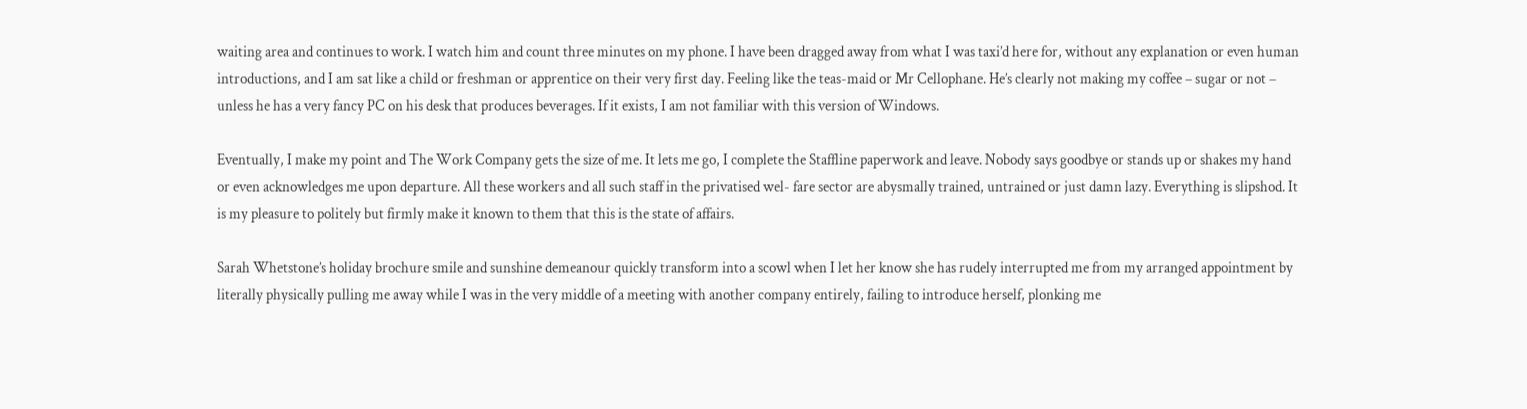waiting area and continues to work. I watch him and count three minutes on my phone. I have been dragged away from what I was taxi’d here for, without any explanation or even human introductions, and I am sat like a child or freshman or apprentice on their very first day. Feeling like the teas-maid or Mr Cellophane. He’s clearly not making my coffee – sugar or not – unless he has a very fancy PC on his desk that produces beverages. If it exists, I am not familiar with this version of Windows.

Eventually, I make my point and The Work Company gets the size of me. It lets me go, I complete the Staffline paperwork and leave. Nobody says goodbye or stands up or shakes my hand or even acknowledges me upon departure. All these workers and all such staff in the privatised wel- fare sector are abysmally trained, untrained or just damn lazy. Everything is slipshod. It is my pleasure to politely but firmly make it known to them that this is the state of affairs.

Sarah Whetstone’s holiday brochure smile and sunshine demeanour quickly transform into a scowl when I let her know she has rudely interrupted me from my arranged appointment by literally physically pulling me away while I was in the very middle of a meeting with another company entirely, failing to introduce herself, plonking me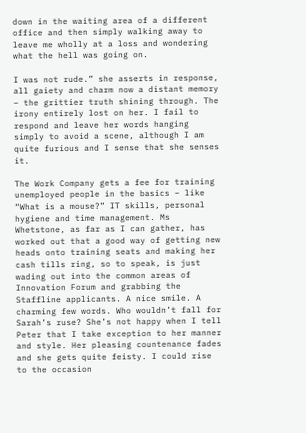down in the waiting area of a different office and then simply walking away to leave me wholly at a loss and wondering what the hell was going on.

I was not rude.” she asserts in response, all gaiety and charm now a distant memory – the grittier truth shining through. The irony entirely lost on her. I fail to respond and leave her words hanging simply to avoid a scene, although I am quite furious and I sense that she senses it.

The Work Company gets a fee for training unemployed people in the basics – like “What is a mouse?” IT skills, personal hygiene and time management. Ms Whetstone, as far as I can gather, has worked out that a good way of getting new heads onto training seats and making her cash tills ring, so to speak, is just wading out into the common areas of Innovation Forum and grabbing the Staffline applicants. A nice smile. A charming few words. Who wouldn’t fall for Sarah’s ruse? She’s not happy when I tell Peter that I take exception to her manner and style. Her pleasing countenance fades and she gets quite feisty. I could rise to the occasion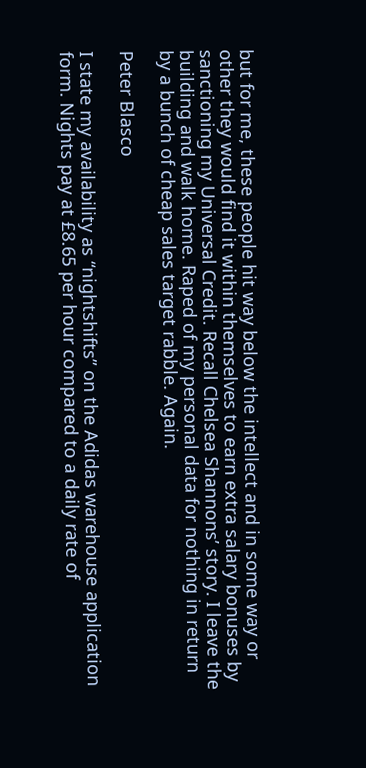but for me, these people hit way below the intellect and in some way or other they would find it within themselves to earn extra salary bonuses by sanctioning my Universal Credit. Recall Chelsea Shannons’ story. I leave the building and walk home. Raped of my personal data for nothing in return by a bunch of cheap sales target rabble. Again.

Peter Blasco

I state my availability as “nightshifts” on the Adidas warehouse application form. Nights pay at £8.65 per hour compared to a daily rate of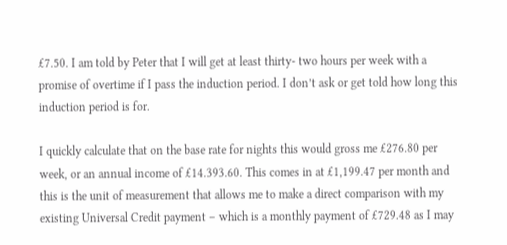£7.50. I am told by Peter that I will get at least thirty- two hours per week with a promise of overtime if I pass the induction period. I don’t ask or get told how long this induction period is for.

I quickly calculate that on the base rate for nights this would gross me £276.80 per week, or an annual income of £14.393.60. This comes in at £1,199.47 per month and this is the unit of measurement that allows me to make a direct comparison with my existing Universal Credit payment – which is a monthly payment of £729.48 as I may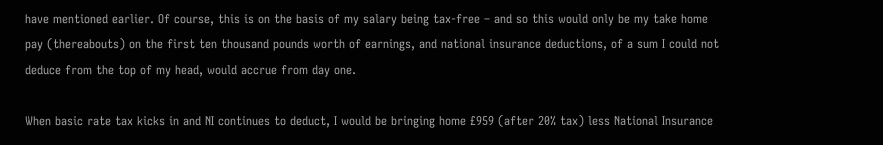have mentioned earlier. Of course, this is on the basis of my salary being tax-free – and so this would only be my take home pay (thereabouts) on the first ten thousand pounds worth of earnings, and national insurance deductions, of a sum I could not deduce from the top of my head, would accrue from day one.

When basic rate tax kicks in and NI continues to deduct, I would be bringing home £959 (after 20% tax) less National Insurance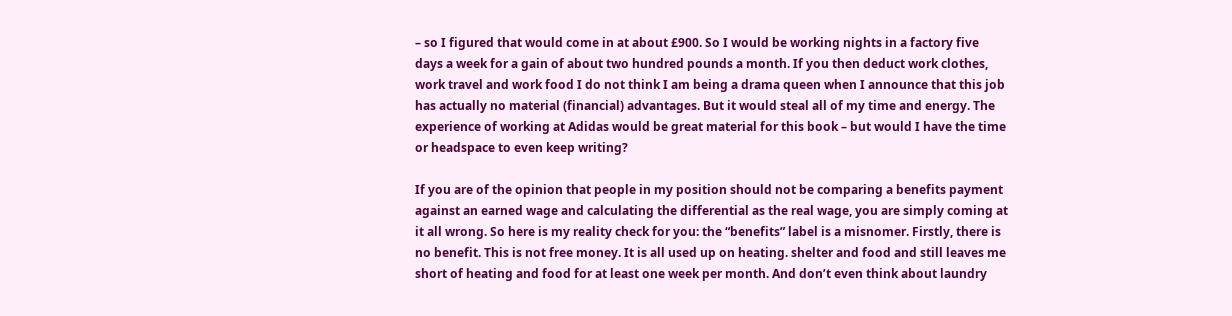– so I figured that would come in at about £900. So I would be working nights in a factory five days a week for a gain of about two hundred pounds a month. If you then deduct work clothes, work travel and work food I do not think I am being a drama queen when I announce that this job has actually no material (financial) advantages. But it would steal all of my time and energy. The experience of working at Adidas would be great material for this book – but would I have the time or headspace to even keep writing?

If you are of the opinion that people in my position should not be comparing a benefits payment against an earned wage and calculating the differential as the real wage, you are simply coming at it all wrong. So here is my reality check for you: the “benefits” label is a misnomer. Firstly, there is no benefit. This is not free money. It is all used up on heating. shelter and food and still leaves me short of heating and food for at least one week per month. And don’t even think about laundry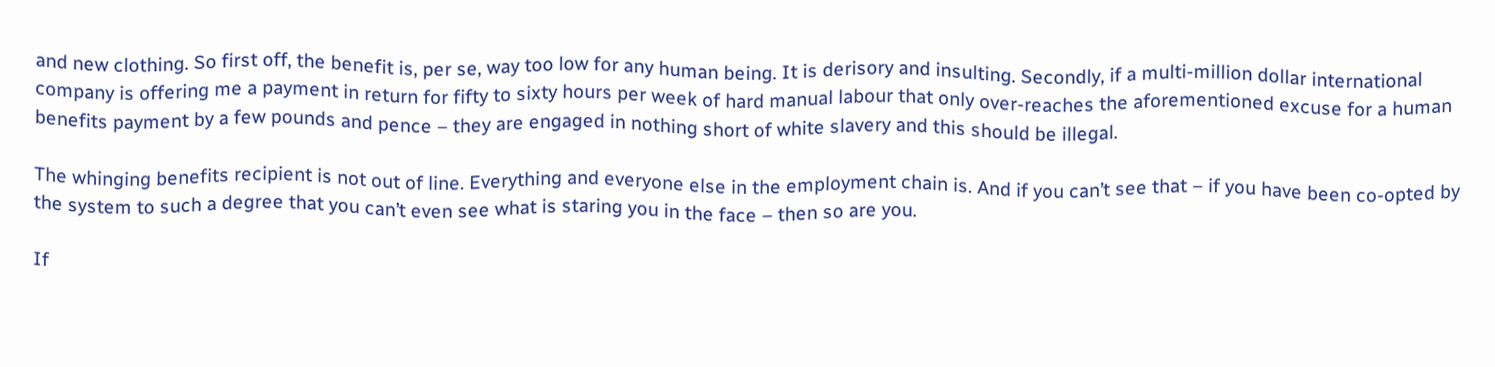and new clothing. So first off, the benefit is, per se, way too low for any human being. It is derisory and insulting. Secondly, if a multi-million dollar international company is offering me a payment in return for fifty to sixty hours per week of hard manual labour that only over-reaches the aforementioned excuse for a human benefits payment by a few pounds and pence – they are engaged in nothing short of white slavery and this should be illegal.

The whinging benefits recipient is not out of line. Everything and everyone else in the employment chain is. And if you can’t see that – if you have been co-opted by the system to such a degree that you can’t even see what is staring you in the face – then so are you.

If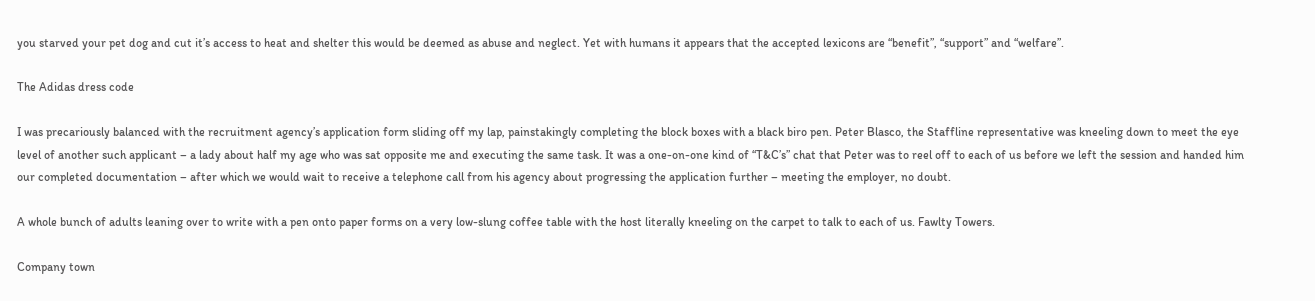you starved your pet dog and cut it’s access to heat and shelter this would be deemed as abuse and neglect. Yet with humans it appears that the accepted lexicons are “benefit”, “support” and “welfare”.

The Adidas dress code

I was precariously balanced with the recruitment agency’s application form sliding off my lap, painstakingly completing the block boxes with a black biro pen. Peter Blasco, the Staffline representative was kneeling down to meet the eye level of another such applicant – a lady about half my age who was sat opposite me and executing the same task. It was a one-on-one kind of “T&C’s” chat that Peter was to reel off to each of us before we left the session and handed him our completed documentation – after which we would wait to receive a telephone call from his agency about progressing the application further – meeting the employer, no doubt.

A whole bunch of adults leaning over to write with a pen onto paper forms on a very low-slung coffee table with the host literally kneeling on the carpet to talk to each of us. Fawlty Towers.

Company town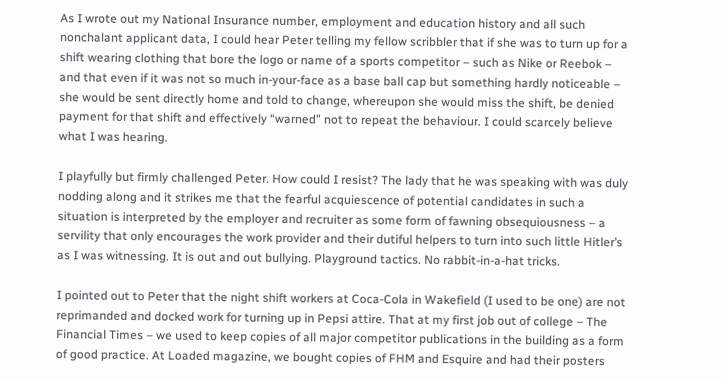As I wrote out my National Insurance number, employment and education history and all such nonchalant applicant data, I could hear Peter telling my fellow scribbler that if she was to turn up for a shift wearing clothing that bore the logo or name of a sports competitor – such as Nike or Reebok – and that even if it was not so much in-your-face as a base ball cap but something hardly noticeable – she would be sent directly home and told to change, whereupon she would miss the shift, be denied payment for that shift and effectively “warned” not to repeat the behaviour. I could scarcely believe what I was hearing.

I playfully but firmly challenged Peter. How could I resist? The lady that he was speaking with was duly nodding along and it strikes me that the fearful acquiescence of potential candidates in such a situation is interpreted by the employer and recruiter as some form of fawning obsequiousness – a servility that only encourages the work provider and their dutiful helpers to turn into such little Hitler’s as I was witnessing. It is out and out bullying. Playground tactics. No rabbit-in-a-hat tricks.

I pointed out to Peter that the night shift workers at Coca-Cola in Wakefield (I used to be one) are not reprimanded and docked work for turning up in Pepsi attire. That at my first job out of college – The Financial Times – we used to keep copies of all major competitor publications in the building as a form of good practice. At Loaded magazine, we bought copies of FHM and Esquire and had their posters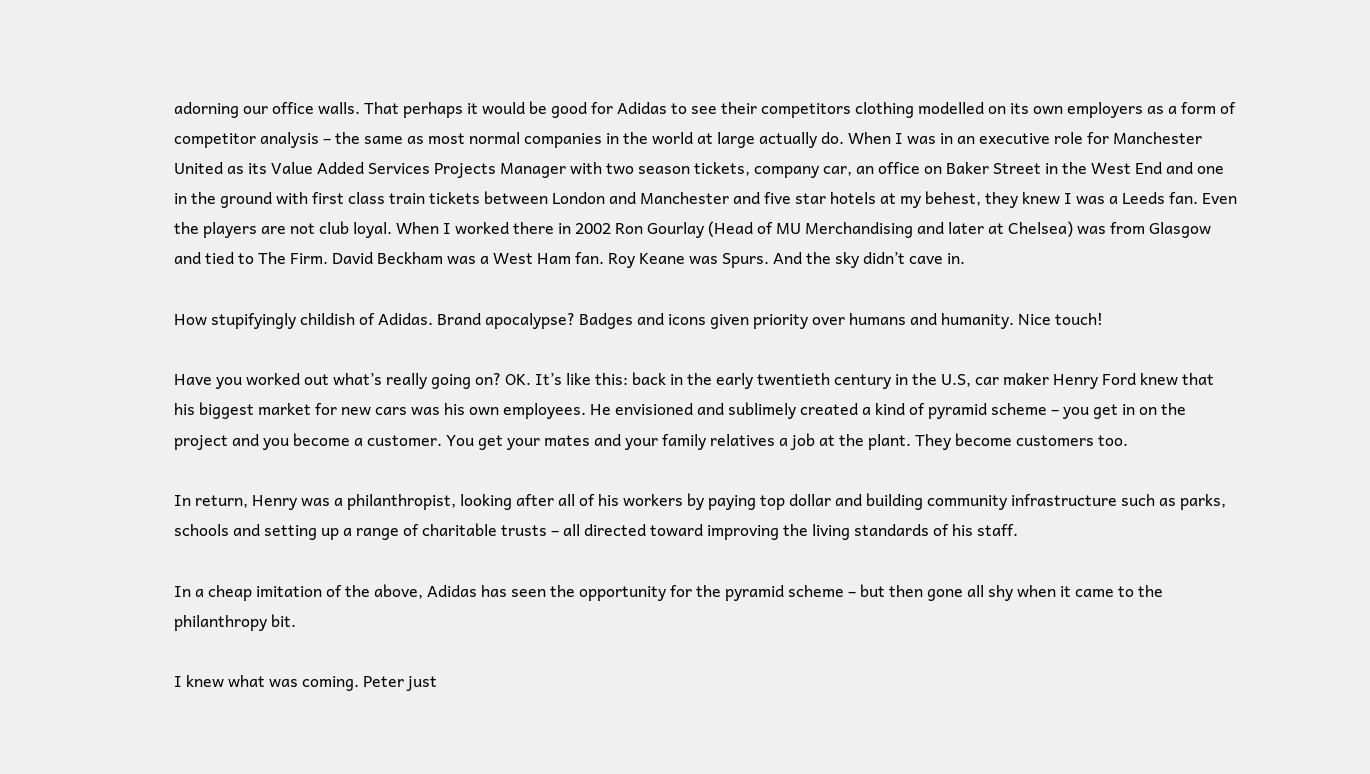adorning our office walls. That perhaps it would be good for Adidas to see their competitors clothing modelled on its own employers as a form of competitor analysis – the same as most normal companies in the world at large actually do. When I was in an executive role for Manchester United as its Value Added Services Projects Manager with two season tickets, company car, an office on Baker Street in the West End and one in the ground with first class train tickets between London and Manchester and five star hotels at my behest, they knew I was a Leeds fan. Even the players are not club loyal. When I worked there in 2002 Ron Gourlay (Head of MU Merchandising and later at Chelsea) was from Glasgow and tied to The Firm. David Beckham was a West Ham fan. Roy Keane was Spurs. And the sky didn’t cave in.

How stupifyingly childish of Adidas. Brand apocalypse? Badges and icons given priority over humans and humanity. Nice touch!

Have you worked out what’s really going on? OK. It’s like this: back in the early twentieth century in the U.S, car maker Henry Ford knew that his biggest market for new cars was his own employees. He envisioned and sublimely created a kind of pyramid scheme – you get in on the project and you become a customer. You get your mates and your family relatives a job at the plant. They become customers too.

In return, Henry was a philanthropist, looking after all of his workers by paying top dollar and building community infrastructure such as parks, schools and setting up a range of charitable trusts – all directed toward improving the living standards of his staff.

In a cheap imitation of the above, Adidas has seen the opportunity for the pyramid scheme – but then gone all shy when it came to the philanthropy bit.

I knew what was coming. Peter just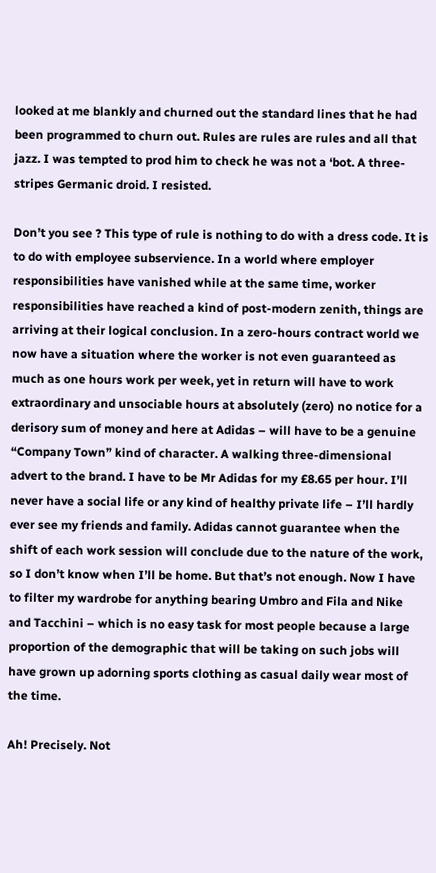looked at me blankly and churned out the standard lines that he had been programmed to churn out. Rules are rules are rules and all that jazz. I was tempted to prod him to check he was not a ‘bot. A three-stripes Germanic droid. I resisted.

Don’t you see ? This type of rule is nothing to do with a dress code. It is to do with employee subservience. In a world where employer responsibilities have vanished while at the same time, worker responsibilities have reached a kind of post-modern zenith, things are arriving at their logical conclusion. In a zero-hours contract world we now have a situation where the worker is not even guaranteed as much as one hours work per week, yet in return will have to work extraordinary and unsociable hours at absolutely (zero) no notice for a derisory sum of money and here at Adidas – will have to be a genuine “Company Town” kind of character. A walking three-dimensional advert to the brand. I have to be Mr Adidas for my £8.65 per hour. I’ll never have a social life or any kind of healthy private life – I’ll hardly ever see my friends and family. Adidas cannot guarantee when the shift of each work session will conclude due to the nature of the work, so I don’t know when I’ll be home. But that’s not enough. Now I have to filter my wardrobe for anything bearing Umbro and Fila and Nike and Tacchini – which is no easy task for most people because a large proportion of the demographic that will be taking on such jobs will have grown up adorning sports clothing as casual daily wear most of the time.

Ah! Precisely. Not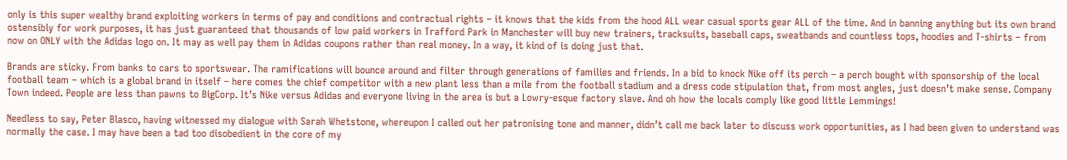only is this super wealthy brand exploiting workers in terms of pay and conditions and contractual rights – it knows that the kids from the hood ALL wear casual sports gear ALL of the time. And in banning anything but its own brand ostensibly for work purposes, it has just guaranteed that thousands of low paid workers in Trafford Park in Manchester will buy new trainers, tracksuits, baseball caps, sweatbands and countless tops, hoodies and T-shirts – from now on ONLY with the Adidas logo on. It may as well pay them in Adidas coupons rather than real money. In a way, it kind of is doing just that.

Brands are sticky. From banks to cars to sportswear. The ramifications will bounce around and filter through generations of families and friends. In a bid to knock Nike off its perch – a perch bought with sponsorship of the local football team – which is a global brand in itself – here comes the chief competitor with a new plant less than a mile from the football stadium and a dress code stipulation that, from most angles, just doesn’t make sense. Company Town indeed. People are less than pawns to BigCorp. It’s Nike versus Adidas and everyone living in the area is but a Lowry-esque factory slave. And oh how the locals comply like good little Lemmings!

Needless to say, Peter Blasco, having witnessed my dialogue with Sarah Whetstone, whereupon I called out her patronising tone and manner, didn’t call me back later to discuss work opportunities, as I had been given to understand was normally the case. I may have been a tad too disobedient in the core of my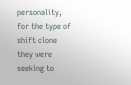personality, for the type of shift clone they were seeking to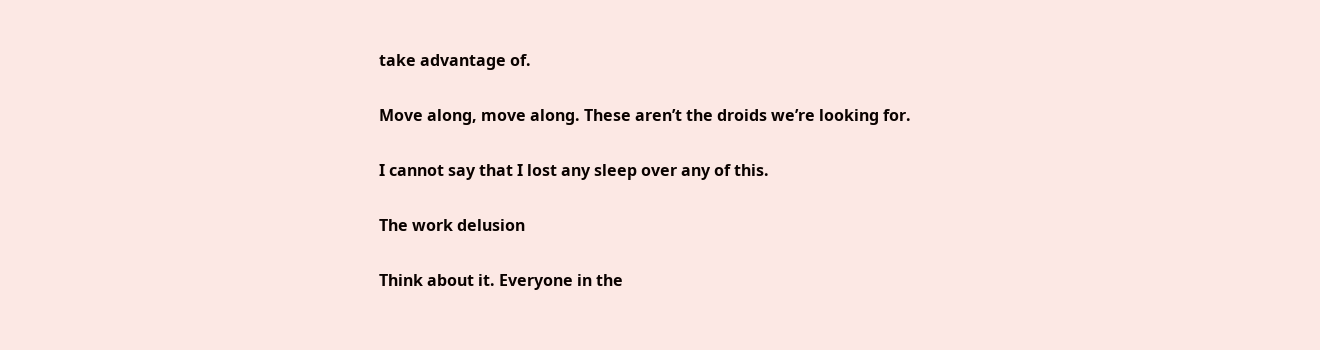take advantage of.

Move along, move along. These aren’t the droids we’re looking for.

I cannot say that I lost any sleep over any of this.

The work delusion

Think about it. Everyone in the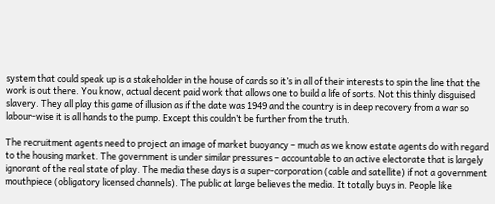system that could speak up is a stakeholder in the house of cards so it’s in all of their interests to spin the line that the work is out there. You know, actual decent paid work that allows one to build a life of sorts. Not this thinly disguised slavery. They all play this game of illusion as if the date was 1949 and the country is in deep recovery from a war so labour-wise it is all hands to the pump. Except this couldn’t be further from the truth.

The recruitment agents need to project an image of market buoyancy – much as we know estate agents do with regard to the housing market. The government is under similar pressures – accountable to an active electorate that is largely ignorant of the real state of play. The media these days is a super-corporation (cable and satellite) if not a government mouthpiece (obligatory licensed channels). The public at large believes the media. It totally buys in. People like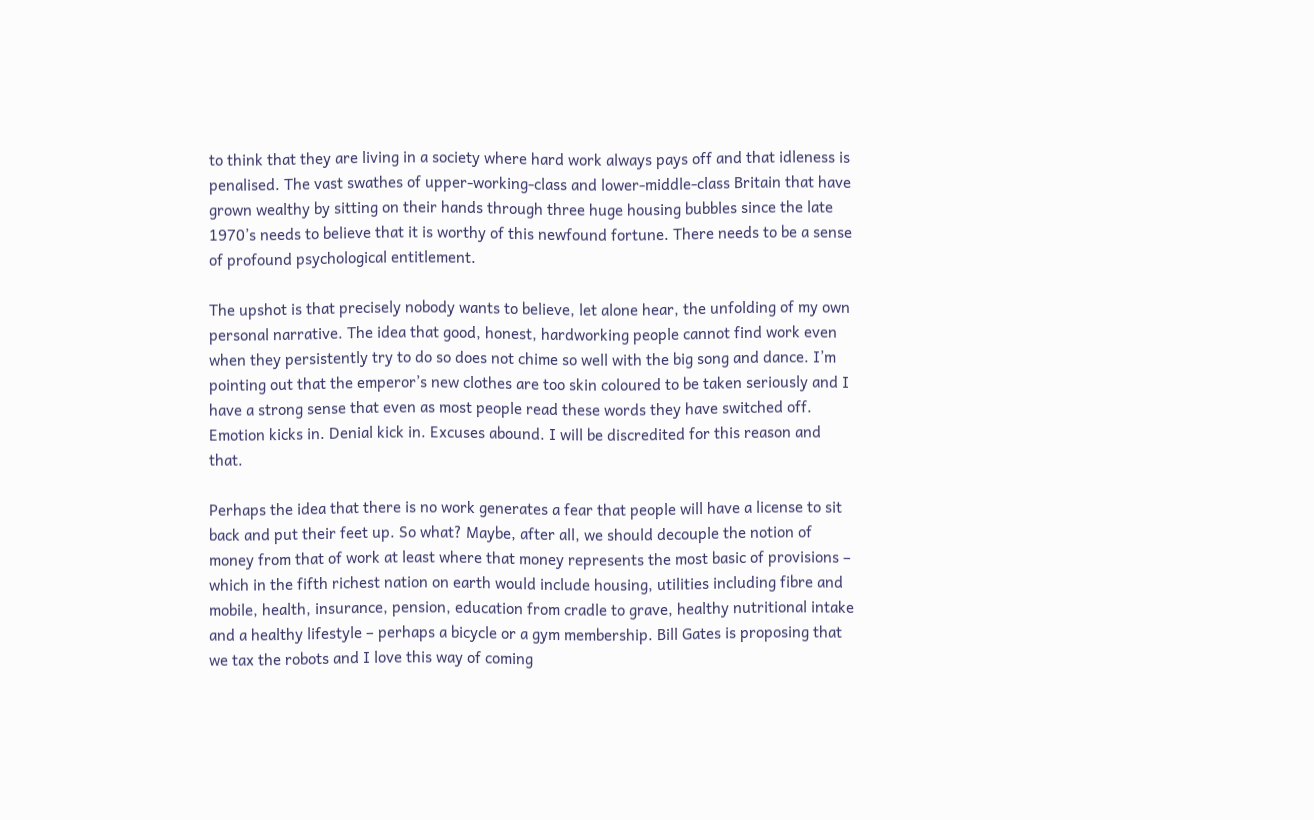to think that they are living in a society where hard work always pays off and that idleness is penalised. The vast swathes of upper-working-class and lower-middle-class Britain that have grown wealthy by sitting on their hands through three huge housing bubbles since the late 1970’s needs to believe that it is worthy of this newfound fortune. There needs to be a sense of profound psychological entitlement.

The upshot is that precisely nobody wants to believe, let alone hear, the unfolding of my own personal narrative. The idea that good, honest, hardworking people cannot find work even when they persistently try to do so does not chime so well with the big song and dance. I’m pointing out that the emperor’s new clothes are too skin coloured to be taken seriously and I have a strong sense that even as most people read these words they have switched off. Emotion kicks in. Denial kick in. Excuses abound. I will be discredited for this reason and that.

Perhaps the idea that there is no work generates a fear that people will have a license to sit back and put their feet up. So what? Maybe, after all, we should decouple the notion of money from that of work at least where that money represents the most basic of provisions – which in the fifth richest nation on earth would include housing, utilities including fibre and mobile, health, insurance, pension, education from cradle to grave, healthy nutritional intake and a healthy lifestyle – perhaps a bicycle or a gym membership. Bill Gates is proposing that we tax the robots and I love this way of coming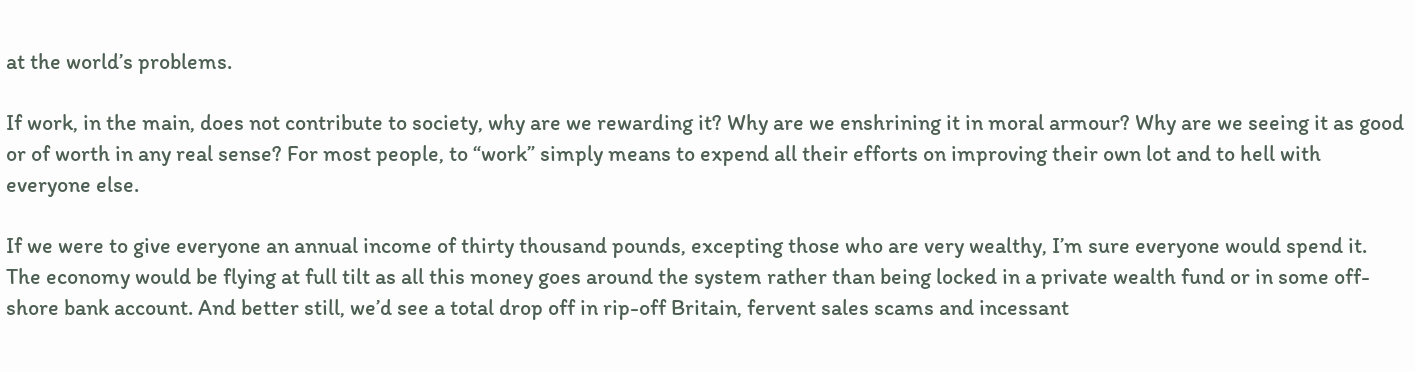at the world’s problems.

If work, in the main, does not contribute to society, why are we rewarding it? Why are we enshrining it in moral armour? Why are we seeing it as good or of worth in any real sense? For most people, to “work” simply means to expend all their efforts on improving their own lot and to hell with everyone else.

If we were to give everyone an annual income of thirty thousand pounds, excepting those who are very wealthy, I’m sure everyone would spend it. The economy would be flying at full tilt as all this money goes around the system rather than being locked in a private wealth fund or in some off- shore bank account. And better still, we’d see a total drop off in rip-off Britain, fervent sales scams and incessant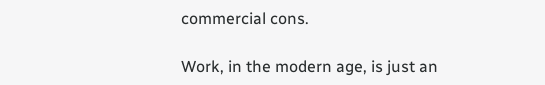commercial cons.

Work, in the modern age, is just an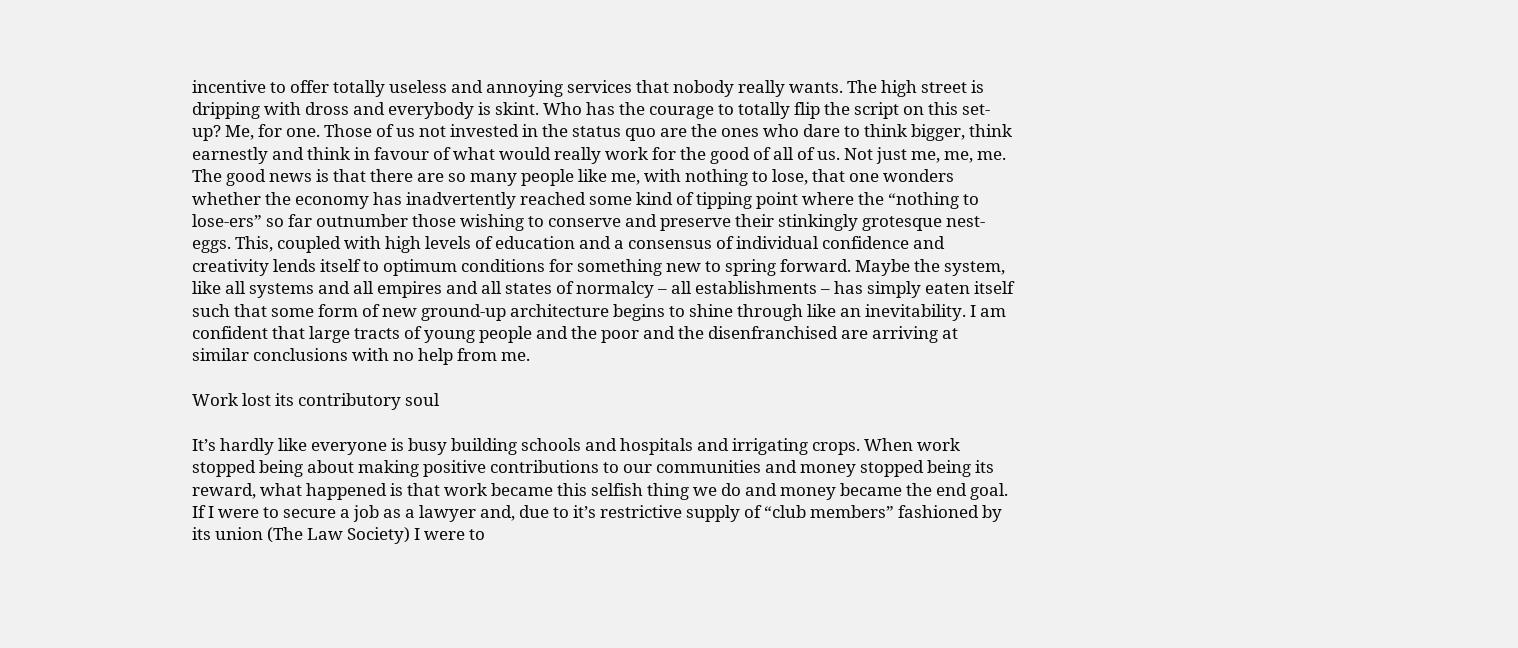incentive to offer totally useless and annoying services that nobody really wants. The high street is dripping with dross and everybody is skint. Who has the courage to totally flip the script on this set-up? Me, for one. Those of us not invested in the status quo are the ones who dare to think bigger, think earnestly and think in favour of what would really work for the good of all of us. Not just me, me, me. The good news is that there are so many people like me, with nothing to lose, that one wonders whether the economy has inadvertently reached some kind of tipping point where the “nothing to lose-ers” so far outnumber those wishing to conserve and preserve their stinkingly grotesque nest-eggs. This, coupled with high levels of education and a consensus of individual confidence and creativity lends itself to optimum conditions for something new to spring forward. Maybe the system, like all systems and all empires and all states of normalcy – all establishments – has simply eaten itself such that some form of new ground-up architecture begins to shine through like an inevitability. I am confident that large tracts of young people and the poor and the disenfranchised are arriving at similar conclusions with no help from me.

Work lost its contributory soul

It’s hardly like everyone is busy building schools and hospitals and irrigating crops. When work stopped being about making positive contributions to our communities and money stopped being its reward, what happened is that work became this selfish thing we do and money became the end goal. If I were to secure a job as a lawyer and, due to it’s restrictive supply of “club members” fashioned by its union (The Law Society) I were to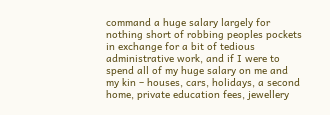command a huge salary largely for nothing short of robbing peoples pockets in exchange for a bit of tedious administrative work, and if I were to spend all of my huge salary on me and my kin – houses, cars, holidays, a second home, private education fees, jewellery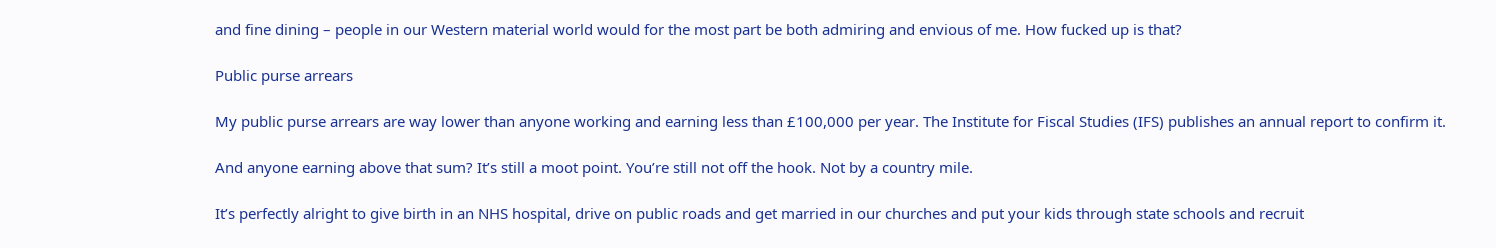and fine dining – people in our Western material world would for the most part be both admiring and envious of me. How fucked up is that?

Public purse arrears

My public purse arrears are way lower than anyone working and earning less than £100,000 per year. The Institute for Fiscal Studies (IFS) publishes an annual report to confirm it.

And anyone earning above that sum? It’s still a moot point. You’re still not off the hook. Not by a country mile.

It’s perfectly alright to give birth in an NHS hospital, drive on public roads and get married in our churches and put your kids through state schools and recruit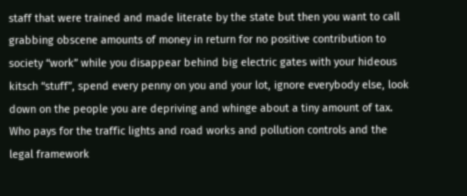staff that were trained and made literate by the state but then you want to call grabbing obscene amounts of money in return for no positive contribution to society “work” while you disappear behind big electric gates with your hideous kitsch “stuff”, spend every penny on you and your lot, ignore everybody else, look down on the people you are depriving and whinge about a tiny amount of tax. Who pays for the traffic lights and road works and pollution controls and the legal framework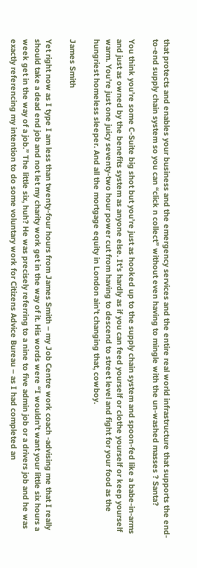that protects and enables your business and the emergency services and the entire real world infrastructure that supports the end-to-end supply chain system so you can “click n collect” without even having to mingle with the un-washed masses ? Santa?

You think you’re some C-Suite big shot but you’re just as hooked up to the supply chain system and spoon-fed like a babe-in-arms and just as owned by the benefits system as anyone else. It’s hardly as if you can feed yourself or clothe yourself or keep yourself warm. You’re just one juicy seventy-two hour power cut from having to descend to street level and fight for your food as the hungriest homeless sleeper. And all the mortgage equity in London ain’t changing that, cowboy.

James Smith

Yet right now as I type I am less than twenty-four hours from James Smith – my Job Centre work coach -advising me that I really should take a dead end job and not let my charity work get in the way of it. His words were “I wouldn’t want your little six hours a week get in the way of a job.” The little six, huh? He was precisely referring to a nine to five admin job or a drivers job and he was exactly referencing my intention to do some voluntary work for Citizens Advice Bureau – as I had completed an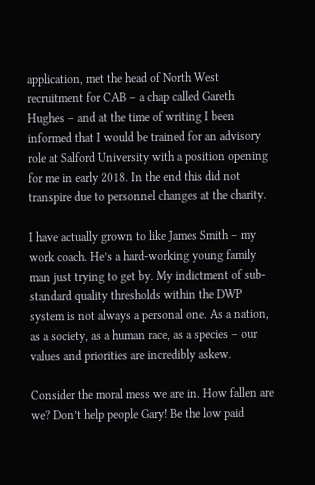application, met the head of North West recruitment for CAB – a chap called Gareth Hughes – and at the time of writing I been informed that I would be trained for an advisory role at Salford University with a position opening for me in early 2018. In the end this did not transpire due to personnel changes at the charity.

I have actually grown to like James Smith – my work coach. He’s a hard-working young family man just trying to get by. My indictment of sub-standard quality thresholds within the DWP system is not always a personal one. As a nation, as a society, as a human race, as a species – our values and priorities are incredibly askew.

Consider the moral mess we are in. How fallen are we? Don’t help people Gary! Be the low paid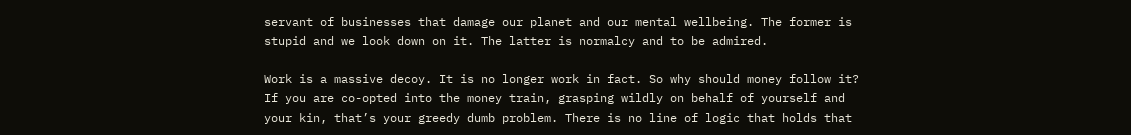servant of businesses that damage our planet and our mental wellbeing. The former is stupid and we look down on it. The latter is normalcy and to be admired.

Work is a massive decoy. It is no longer work in fact. So why should money follow it? If you are co-opted into the money train, grasping wildly on behalf of yourself and your kin, that’s your greedy dumb problem. There is no line of logic that holds that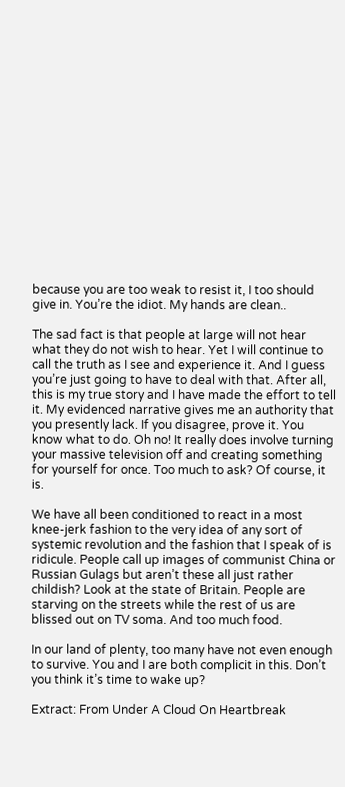because you are too weak to resist it, I too should give in. You’re the idiot. My hands are clean..

The sad fact is that people at large will not hear what they do not wish to hear. Yet I will continue to call the truth as I see and experience it. And I guess you’re just going to have to deal with that. After all, this is my true story and I have made the effort to tell it. My evidenced narrative gives me an authority that you presently lack. If you disagree, prove it. You know what to do. Oh no! It really does involve turning your massive television off and creating something for yourself for once. Too much to ask? Of course, it is.

We have all been conditioned to react in a most knee-jerk fashion to the very idea of any sort of systemic revolution and the fashion that I speak of is ridicule. People call up images of communist China or Russian Gulags but aren’t these all just rather childish? Look at the state of Britain. People are starving on the streets while the rest of us are blissed out on TV soma. And too much food.

In our land of plenty, too many have not even enough to survive. You and I are both complicit in this. Don’t you think it’s time to wake up?

Extract: From Under A Cloud On Heartbreak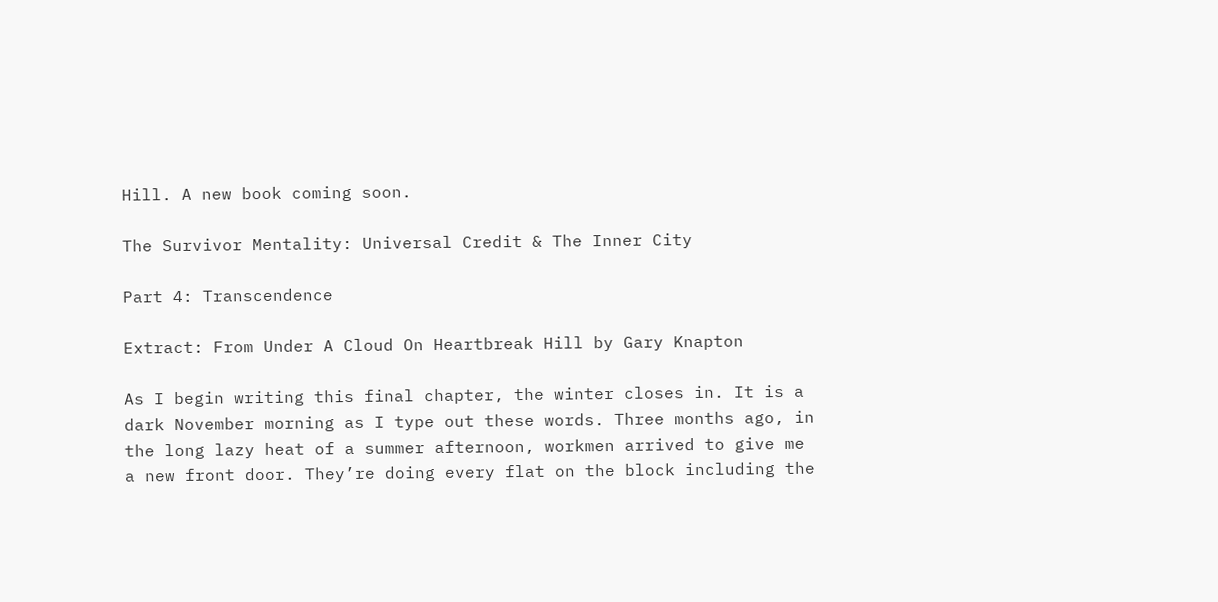Hill. A new book coming soon.

The Survivor Mentality: Universal Credit & The Inner City

Part 4: Transcendence

Extract: From Under A Cloud On Heartbreak Hill by Gary Knapton

As I begin writing this final chapter, the winter closes in. It is a dark November morning as I type out these words. Three months ago, in the long lazy heat of a summer afternoon, workmen arrived to give me a new front door. They’re doing every flat on the block including the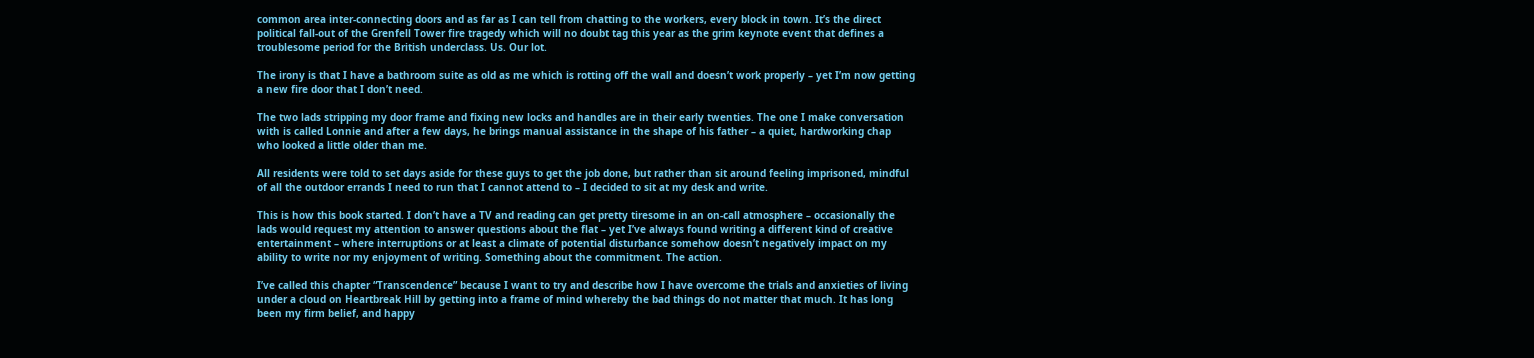common area inter-connecting doors and as far as I can tell from chatting to the workers, every block in town. It’s the direct political fall-out of the Grenfell Tower fire tragedy which will no doubt tag this year as the grim keynote event that defines a troublesome period for the British underclass. Us. Our lot.

The irony is that I have a bathroom suite as old as me which is rotting off the wall and doesn’t work properly – yet I’m now getting a new fire door that I don’t need.

The two lads stripping my door frame and fixing new locks and handles are in their early twenties. The one I make conversation with is called Lonnie and after a few days, he brings manual assistance in the shape of his father – a quiet, hardworking chap who looked a little older than me.

All residents were told to set days aside for these guys to get the job done, but rather than sit around feeling imprisoned, mindful of all the outdoor errands I need to run that I cannot attend to – I decided to sit at my desk and write.

This is how this book started. I don’t have a TV and reading can get pretty tiresome in an on-call atmosphere – occasionally the lads would request my attention to answer questions about the flat – yet I’ve always found writing a different kind of creative entertainment – where interruptions or at least a climate of potential disturbance somehow doesn’t negatively impact on my ability to write nor my enjoyment of writing. Something about the commitment. The action.

I’ve called this chapter “Transcendence” because I want to try and describe how I have overcome the trials and anxieties of living under a cloud on Heartbreak Hill by getting into a frame of mind whereby the bad things do not matter that much. It has long been my firm belief, and happy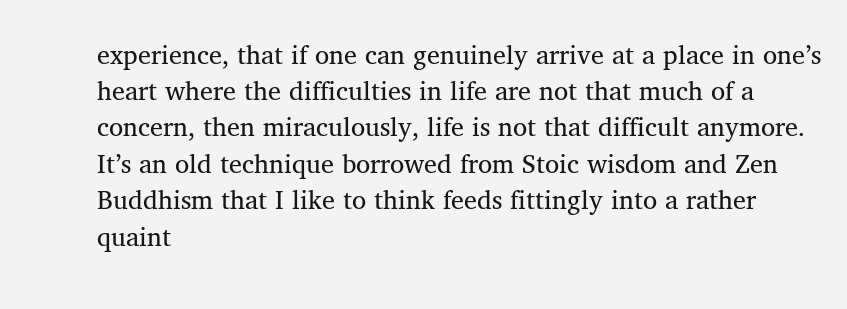experience, that if one can genuinely arrive at a place in one’s heart where the difficulties in life are not that much of a concern, then miraculously, life is not that difficult anymore. It’s an old technique borrowed from Stoic wisdom and Zen Buddhism that I like to think feeds fittingly into a rather quaint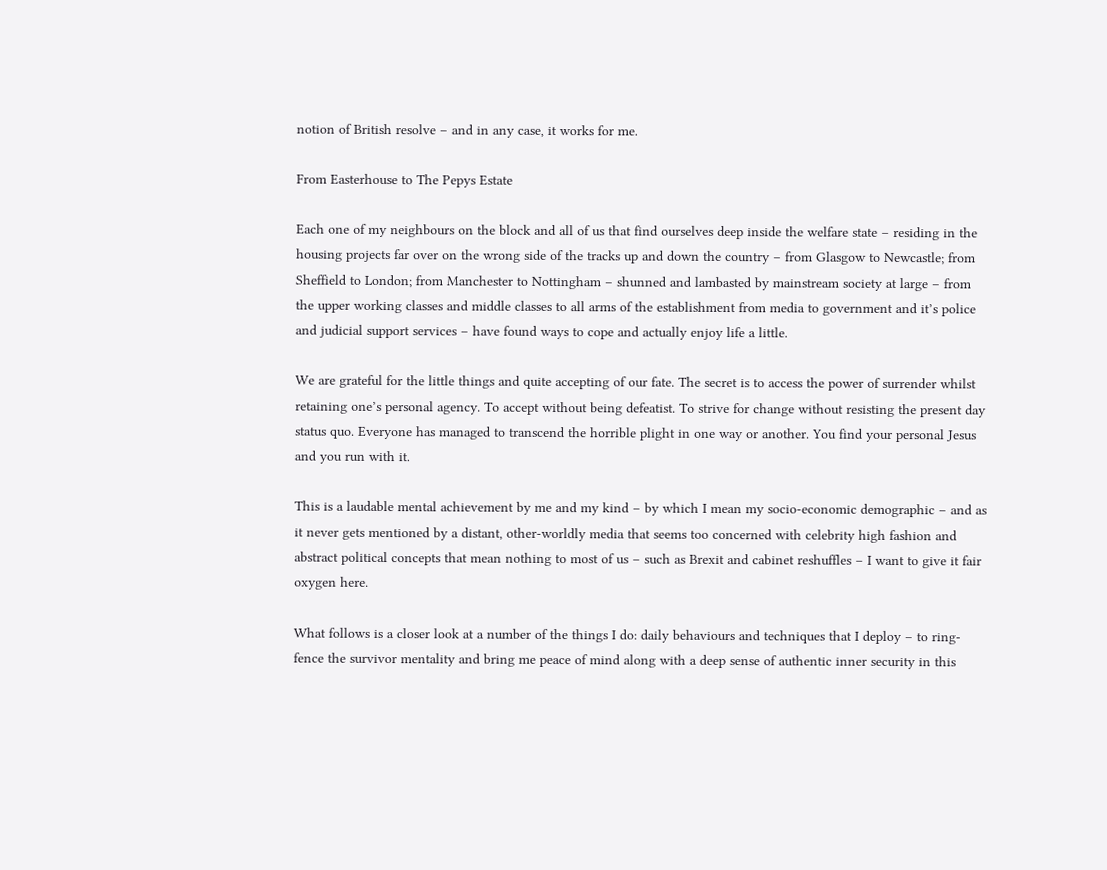notion of British resolve – and in any case, it works for me.

From Easterhouse to The Pepys Estate

Each one of my neighbours on the block and all of us that find ourselves deep inside the welfare state – residing in the housing projects far over on the wrong side of the tracks up and down the country – from Glasgow to Newcastle; from Sheffield to London; from Manchester to Nottingham – shunned and lambasted by mainstream society at large – from the upper working classes and middle classes to all arms of the establishment from media to government and it’s police and judicial support services – have found ways to cope and actually enjoy life a little.

We are grateful for the little things and quite accepting of our fate. The secret is to access the power of surrender whilst retaining one’s personal agency. To accept without being defeatist. To strive for change without resisting the present day status quo. Everyone has managed to transcend the horrible plight in one way or another. You find your personal Jesus and you run with it.

This is a laudable mental achievement by me and my kind – by which I mean my socio-economic demographic – and as it never gets mentioned by a distant, other-worldly media that seems too concerned with celebrity high fashion and abstract political concepts that mean nothing to most of us – such as Brexit and cabinet reshuffles – I want to give it fair oxygen here.

What follows is a closer look at a number of the things I do: daily behaviours and techniques that I deploy – to ring-fence the survivor mentality and bring me peace of mind along with a deep sense of authentic inner security in this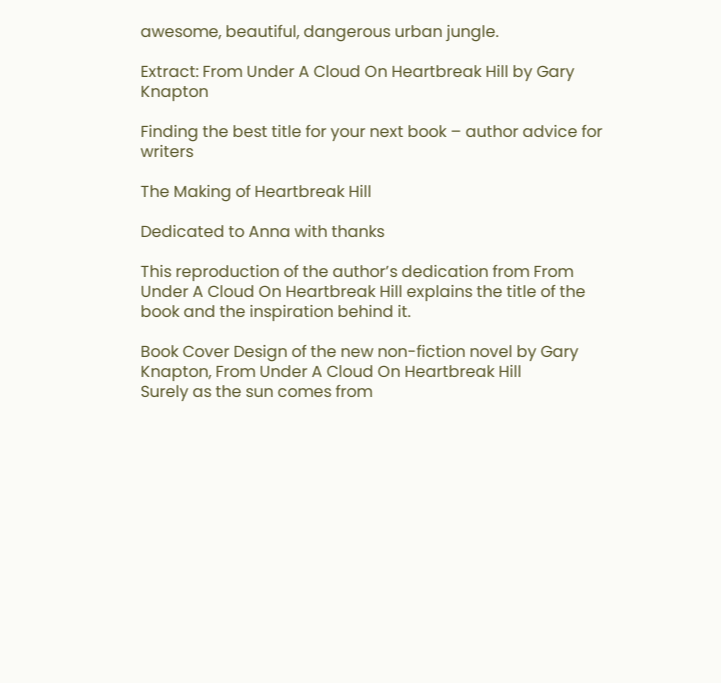awesome, beautiful, dangerous urban jungle.

Extract: From Under A Cloud On Heartbreak Hill by Gary Knapton

Finding the best title for your next book – author advice for writers

The Making of Heartbreak Hill

Dedicated to Anna with thanks

This reproduction of the author’s dedication from From Under A Cloud On Heartbreak Hill explains the title of the book and the inspiration behind it.

Book Cover Design of the new non-fiction novel by Gary Knapton, From Under A Cloud On Heartbreak Hill
Surely as the sun comes from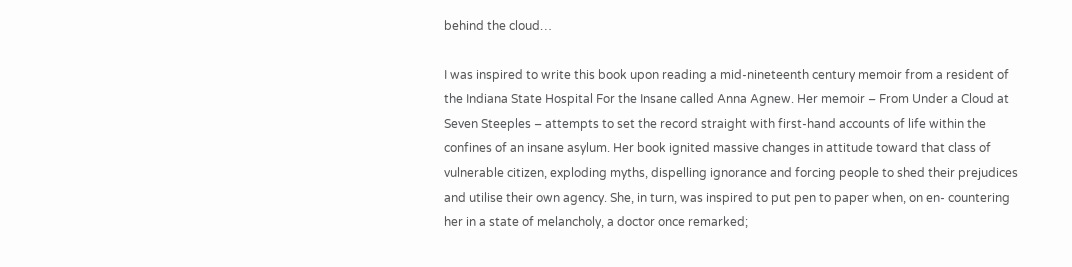behind the cloud…

I was inspired to write this book upon reading a mid-nineteenth century memoir from a resident of the Indiana State Hospital For the Insane called Anna Agnew. Her memoir – From Under a Cloud at Seven Steeples – attempts to set the record straight with first-hand accounts of life within the confines of an insane asylum. Her book ignited massive changes in attitude toward that class of vulnerable citizen, exploding myths, dispelling ignorance and forcing people to shed their prejudices and utilise their own agency. She, in turn, was inspired to put pen to paper when, on en- countering her in a state of melancholy, a doctor once remarked;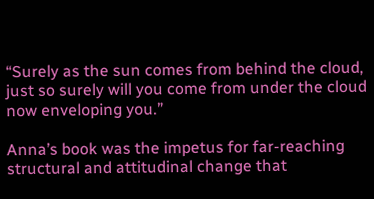“Surely as the sun comes from behind the cloud, just so surely will you come from under the cloud now enveloping you.”

Anna’s book was the impetus for far-reaching structural and attitudinal change that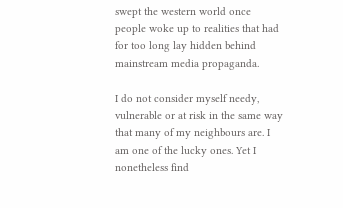swept the western world once people woke up to realities that had for too long lay hidden behind mainstream media propaganda.

I do not consider myself needy, vulnerable or at risk in the same way that many of my neighbours are. I am one of the lucky ones. Yet I nonetheless find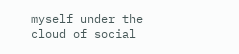myself under the cloud of social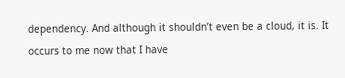dependency. And although it shouldn’t even be a cloud, it is. It occurs to me now that I have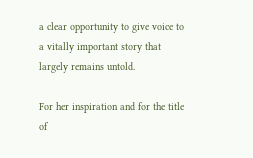a clear opportunity to give voice to a vitally important story that largely remains untold.

For her inspiration and for the title of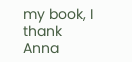my book, I thank Anna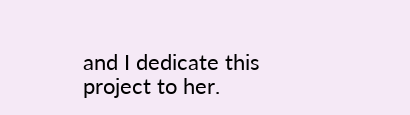and I dedicate this project to her.